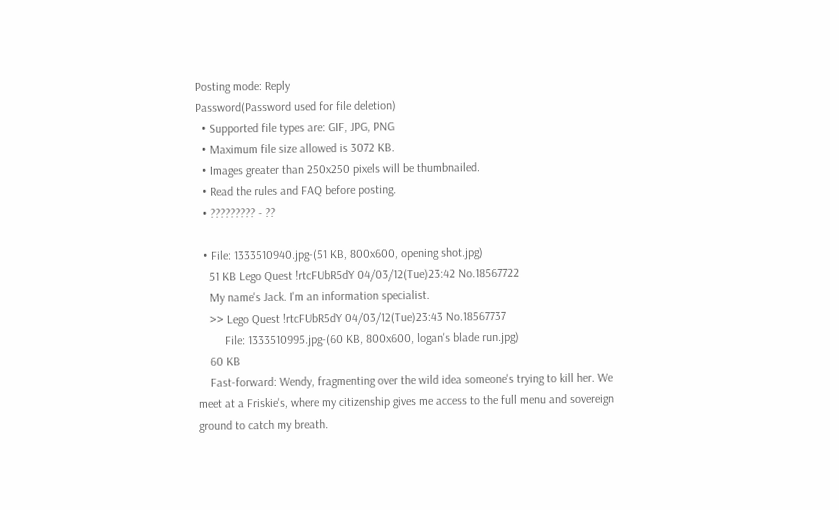Posting mode: Reply
Password(Password used for file deletion)
  • Supported file types are: GIF, JPG, PNG
  • Maximum file size allowed is 3072 KB.
  • Images greater than 250x250 pixels will be thumbnailed.
  • Read the rules and FAQ before posting.
  • ????????? - ??

  • File: 1333510940.jpg-(51 KB, 800x600, opening shot.jpg)
    51 KB Lego Quest !rtcFUbR5dY 04/03/12(Tue)23:42 No.18567722
    My name's Jack. I'm an information specialist.
    >> Lego Quest !rtcFUbR5dY 04/03/12(Tue)23:43 No.18567737
         File: 1333510995.jpg-(60 KB, 800x600, logan's blade run.jpg)
    60 KB
    Fast-forward: Wendy, fragmenting over the wild idea someone's trying to kill her. We meet at a Friskie's, where my citizenship gives me access to the full menu and sovereign ground to catch my breath.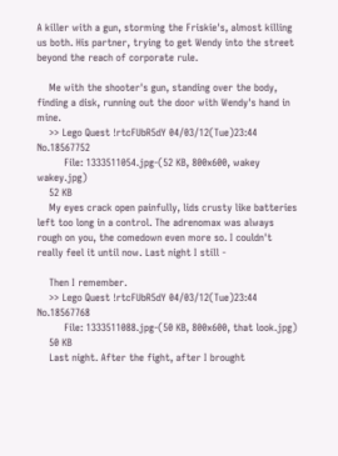A killer with a gun, storming the Friskie's, almost killing us both. His partner, trying to get Wendy into the street beyond the reach of corporate rule.

    Me with the shooter's gun, standing over the body, finding a disk, running out the door with Wendy's hand in mine.
    >> Lego Quest !rtcFUbR5dY 04/03/12(Tue)23:44 No.18567752
         File: 1333511054.jpg-(52 KB, 800x600, wakey wakey.jpg)
    52 KB
    My eyes crack open painfully, lids crusty like batteries left too long in a control. The adrenomax was always rough on you, the comedown even more so. I couldn't really feel it until now. Last night I still -

    Then I remember.
    >> Lego Quest !rtcFUbR5dY 04/03/12(Tue)23:44 No.18567768
         File: 1333511088.jpg-(50 KB, 800x600, that look.jpg)
    50 KB
    Last night. After the fight, after I brought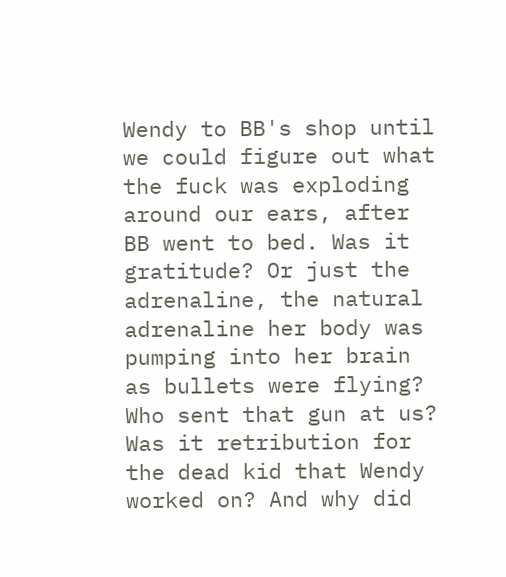Wendy to BB's shop until we could figure out what the fuck was exploding around our ears, after BB went to bed. Was it gratitude? Or just the adrenaline, the natural adrenaline her body was pumping into her brain as bullets were flying? Who sent that gun at us? Was it retribution for the dead kid that Wendy worked on? And why did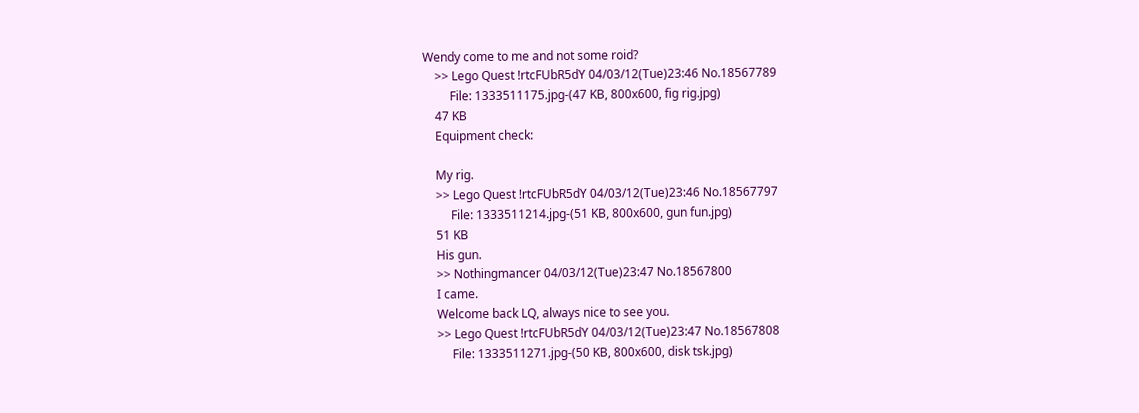Wendy come to me and not some roid?
    >> Lego Quest !rtcFUbR5dY 04/03/12(Tue)23:46 No.18567789
         File: 1333511175.jpg-(47 KB, 800x600, fig rig.jpg)
    47 KB
    Equipment check:

    My rig.
    >> Lego Quest !rtcFUbR5dY 04/03/12(Tue)23:46 No.18567797
         File: 1333511214.jpg-(51 KB, 800x600, gun fun.jpg)
    51 KB
    His gun.
    >> Nothingmancer 04/03/12(Tue)23:47 No.18567800
    I came.
    Welcome back LQ, always nice to see you.
    >> Lego Quest !rtcFUbR5dY 04/03/12(Tue)23:47 No.18567808
         File: 1333511271.jpg-(50 KB, 800x600, disk tsk.jpg)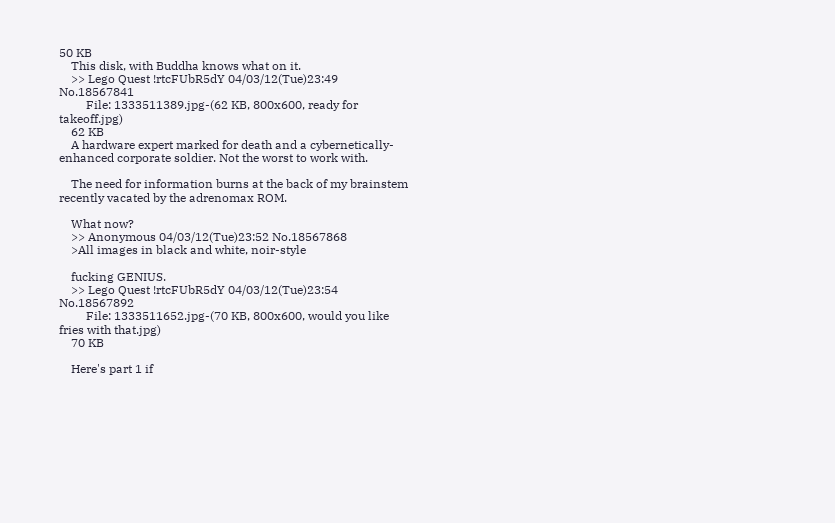50 KB
    This disk, with Buddha knows what on it.
    >> Lego Quest !rtcFUbR5dY 04/03/12(Tue)23:49 No.18567841
         File: 1333511389.jpg-(62 KB, 800x600, ready for takeoff.jpg)
    62 KB
    A hardware expert marked for death and a cybernetically-enhanced corporate soldier. Not the worst to work with.

    The need for information burns at the back of my brainstem recently vacated by the adrenomax ROM.

    What now?
    >> Anonymous 04/03/12(Tue)23:52 No.18567868
    >All images in black and white, noir-style

    fucking GENIUS.
    >> Lego Quest !rtcFUbR5dY 04/03/12(Tue)23:54 No.18567892
         File: 1333511652.jpg-(70 KB, 800x600, would you like fries with that.jpg)
    70 KB

    Here's part 1 if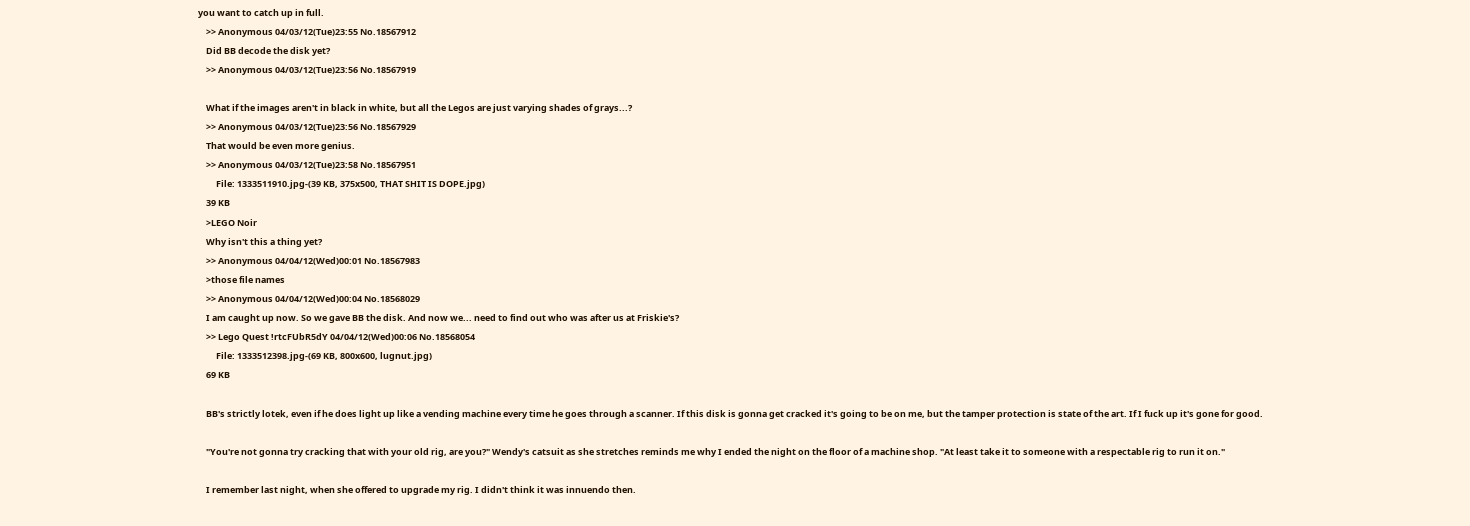you want to catch up in full.
    >> Anonymous 04/03/12(Tue)23:55 No.18567912
    Did BB decode the disk yet?
    >> Anonymous 04/03/12(Tue)23:56 No.18567919

    What if the images aren't in black in white, but all the Legos are just varying shades of grays...?
    >> Anonymous 04/03/12(Tue)23:56 No.18567929
    That would be even more genius.
    >> Anonymous 04/03/12(Tue)23:58 No.18567951
         File: 1333511910.jpg-(39 KB, 375x500, THAT SHIT IS DOPE.jpg)
    39 KB
    >LEGO Noir
    Why isn't this a thing yet?
    >> Anonymous 04/04/12(Wed)00:01 No.18567983
    >those file names
    >> Anonymous 04/04/12(Wed)00:04 No.18568029
    I am caught up now. So we gave BB the disk. And now we... need to find out who was after us at Friskie's?
    >> Lego Quest !rtcFUbR5dY 04/04/12(Wed)00:06 No.18568054
         File: 1333512398.jpg-(69 KB, 800x600, lugnut.jpg)
    69 KB

    BB's strictly lotek, even if he does light up like a vending machine every time he goes through a scanner. If this disk is gonna get cracked it's going to be on me, but the tamper protection is state of the art. If I fuck up it's gone for good.

    "You're not gonna try cracking that with your old rig, are you?" Wendy's catsuit as she stretches reminds me why I ended the night on the floor of a machine shop. "At least take it to someone with a respectable rig to run it on."

    I remember last night, when she offered to upgrade my rig. I didn't think it was innuendo then.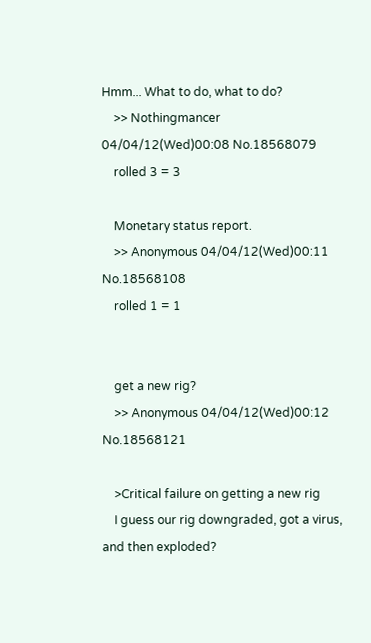Hmm... What to do, what to do?
    >> Nothingmancer 04/04/12(Wed)00:08 No.18568079
    rolled 3 = 3

    Monetary status report.
    >> Anonymous 04/04/12(Wed)00:11 No.18568108
    rolled 1 = 1


    get a new rig?
    >> Anonymous 04/04/12(Wed)00:12 No.18568121

    >Critical failure on getting a new rig
    I guess our rig downgraded, got a virus, and then exploded?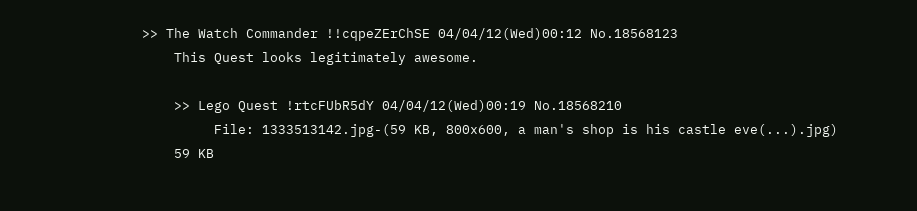>> The Watch Commander !!cqpeZErChSE 04/04/12(Wed)00:12 No.18568123
    This Quest looks legitimately awesome.

    >> Lego Quest !rtcFUbR5dY 04/04/12(Wed)00:19 No.18568210
         File: 1333513142.jpg-(59 KB, 800x600, a man's shop is his castle eve(...).jpg)
    59 KB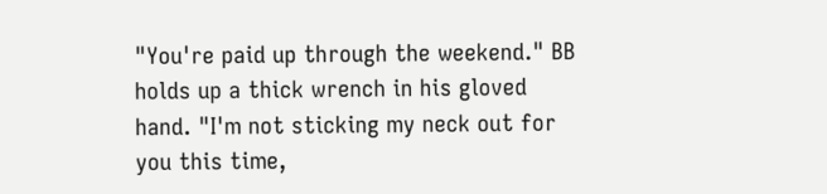"You're paid up through the weekend." BB holds up a thick wrench in his gloved hand. "I'm not sticking my neck out for you this time,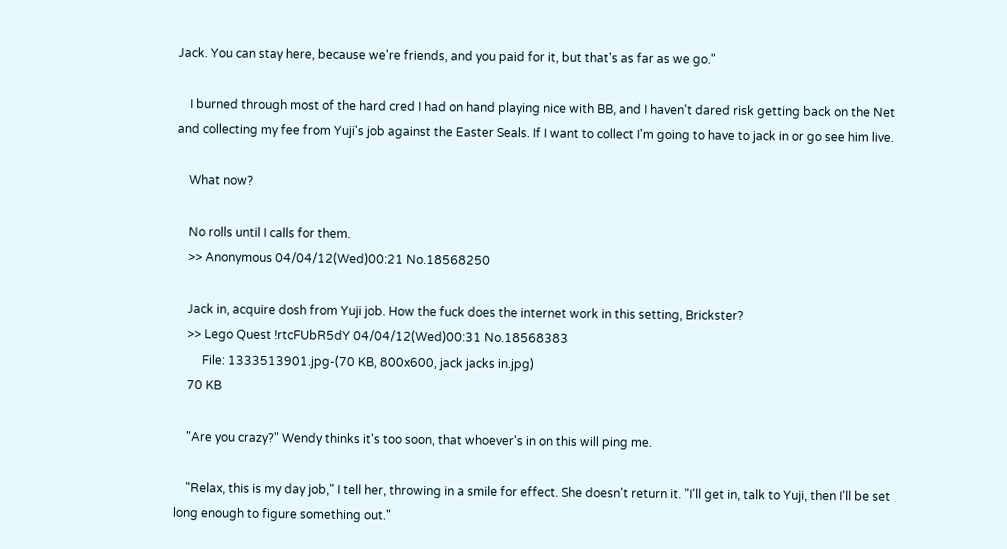Jack. You can stay here, because we're friends, and you paid for it, but that's as far as we go."

    I burned through most of the hard cred I had on hand playing nice with BB, and I haven't dared risk getting back on the Net and collecting my fee from Yuji's job against the Easter Seals. If I want to collect I'm going to have to jack in or go see him live.

    What now?

    No rolls until I calls for them.
    >> Anonymous 04/04/12(Wed)00:21 No.18568250

    Jack in, acquire dosh from Yuji job. How the fuck does the internet work in this setting, Brickster?
    >> Lego Quest !rtcFUbR5dY 04/04/12(Wed)00:31 No.18568383
         File: 1333513901.jpg-(70 KB, 800x600, jack jacks in.jpg)
    70 KB

    "Are you crazy?" Wendy thinks it's too soon, that whoever's in on this will ping me.

    "Relax, this is my day job," I tell her, throwing in a smile for effect. She doesn't return it. "I'll get in, talk to Yuji, then I'll be set long enough to figure something out."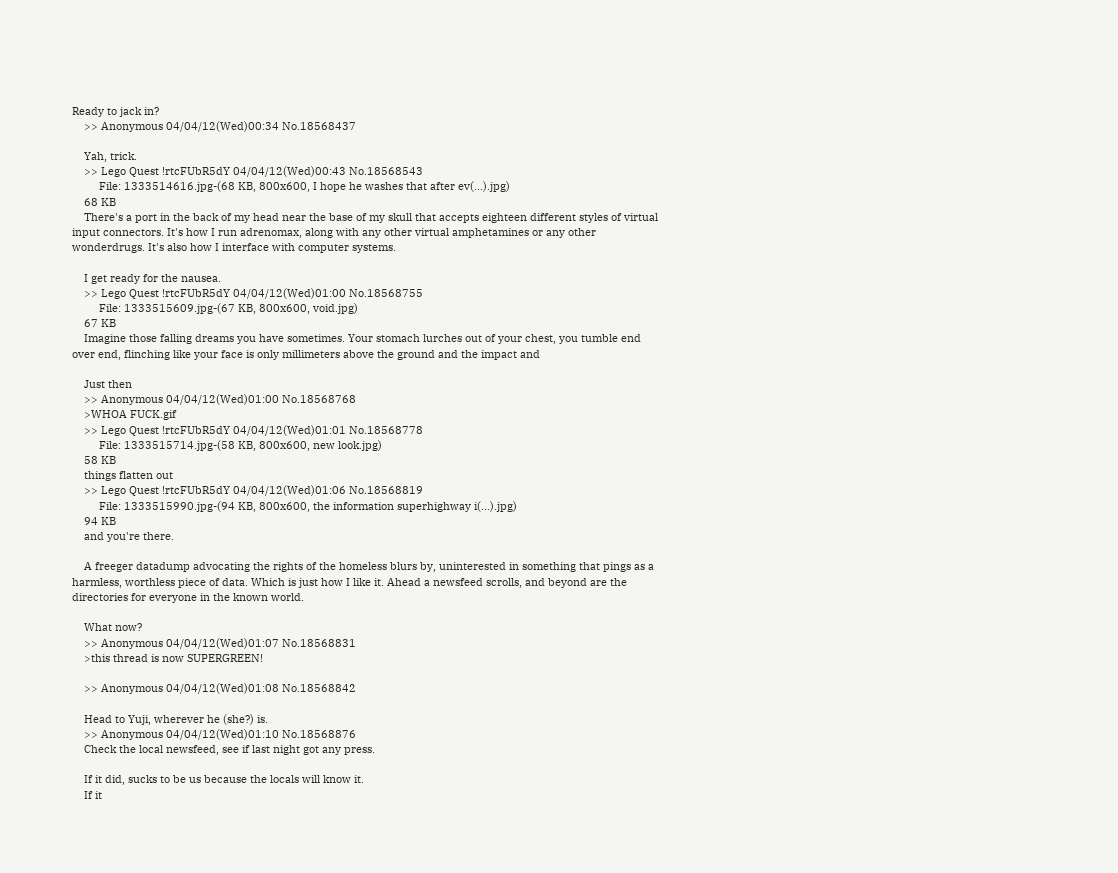Ready to jack in?
    >> Anonymous 04/04/12(Wed)00:34 No.18568437

    Yah, trick.
    >> Lego Quest !rtcFUbR5dY 04/04/12(Wed)00:43 No.18568543
         File: 1333514616.jpg-(68 KB, 800x600, I hope he washes that after ev(...).jpg)
    68 KB
    There's a port in the back of my head near the base of my skull that accepts eighteen different styles of virtual input connectors. It's how I run adrenomax, along with any other virtual amphetamines or any other wonderdrugs. It's also how I interface with computer systems.

    I get ready for the nausea.
    >> Lego Quest !rtcFUbR5dY 04/04/12(Wed)01:00 No.18568755
         File: 1333515609.jpg-(67 KB, 800x600, void.jpg)
    67 KB
    Imagine those falling dreams you have sometimes. Your stomach lurches out of your chest, you tumble end over end, flinching like your face is only millimeters above the ground and the impact and

    Just then
    >> Anonymous 04/04/12(Wed)01:00 No.18568768
    >WHOA FUCK.gif
    >> Lego Quest !rtcFUbR5dY 04/04/12(Wed)01:01 No.18568778
         File: 1333515714.jpg-(58 KB, 800x600, new look.jpg)
    58 KB
    things flatten out
    >> Lego Quest !rtcFUbR5dY 04/04/12(Wed)01:06 No.18568819
         File: 1333515990.jpg-(94 KB, 800x600, the information superhighway i(...).jpg)
    94 KB
    and you're there.

    A freeger datadump advocating the rights of the homeless blurs by, uninterested in something that pings as a harmless, worthless piece of data. Which is just how I like it. Ahead a newsfeed scrolls, and beyond are the directories for everyone in the known world.

    What now?
    >> Anonymous 04/04/12(Wed)01:07 No.18568831
    >this thread is now SUPERGREEN!

    >> Anonymous 04/04/12(Wed)01:08 No.18568842

    Head to Yuji, wherever he (she?) is.
    >> Anonymous 04/04/12(Wed)01:10 No.18568876
    Check the local newsfeed, see if last night got any press.

    If it did, sucks to be us because the locals will know it.
    If it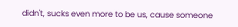didn't, sucks even more to be us, cause someone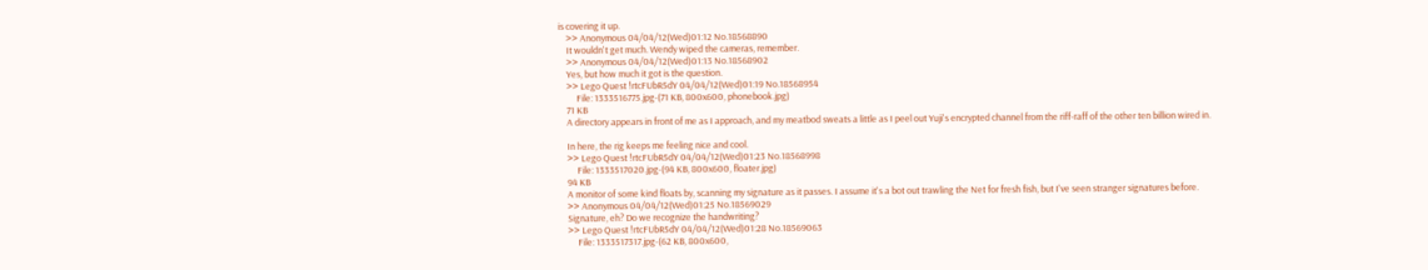is covering it up.
    >> Anonymous 04/04/12(Wed)01:12 No.18568890
    It wouldn't get much. Wendy wiped the cameras, remember.
    >> Anonymous 04/04/12(Wed)01:13 No.18568902
    Yes, but how much it got is the question.
    >> Lego Quest !rtcFUbR5dY 04/04/12(Wed)01:19 No.18568954
         File: 1333516775.jpg-(71 KB, 800x600, phonebook.jpg)
    71 KB
    A directory appears in front of me as I approach, and my meatbod sweats a little as I peel out Yuji's encrypted channel from the riff-raff of the other ten billion wired in.

    In here, the rig keeps me feeling nice and cool.
    >> Lego Quest !rtcFUbR5dY 04/04/12(Wed)01:23 No.18568998
         File: 1333517020.jpg-(94 KB, 800x600, floater.jpg)
    94 KB
    A monitor of some kind floats by, scanning my signature as it passes. I assume it's a bot out trawling the Net for fresh fish, but I've seen stranger signatures before.
    >> Anonymous 04/04/12(Wed)01:25 No.18569029
    Signature, eh? Do we recognize the handwriting?
    >> Lego Quest !rtcFUbR5dY 04/04/12(Wed)01:28 No.18569063
         File: 1333517317.jpg-(62 KB, 800x600,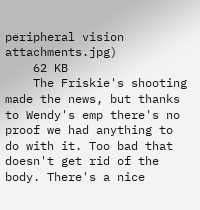peripheral vision attachments.jpg)
    62 KB
    The Friskie's shooting made the news, but thanks to Wendy's emp there's no proof we had anything to do with it. Too bad that doesn't get rid of the body. There's a nice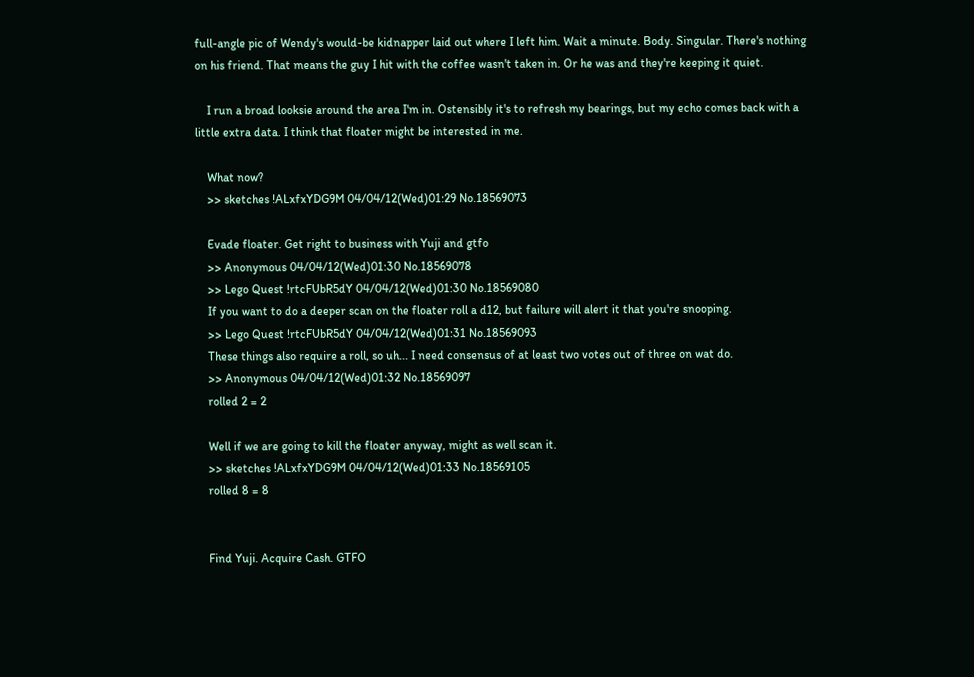full-angle pic of Wendy's would-be kidnapper laid out where I left him. Wait a minute. Body. Singular. There's nothing on his friend. That means the guy I hit with the coffee wasn't taken in. Or he was and they're keeping it quiet.

    I run a broad looksie around the area I'm in. Ostensibly it's to refresh my bearings, but my echo comes back with a little extra data. I think that floater might be interested in me.

    What now?
    >> sketches !ALxfxYDG9M 04/04/12(Wed)01:29 No.18569073

    Evade floater. Get right to business with Yuji and gtfo
    >> Anonymous 04/04/12(Wed)01:30 No.18569078
    >> Lego Quest !rtcFUbR5dY 04/04/12(Wed)01:30 No.18569080
    If you want to do a deeper scan on the floater roll a d12, but failure will alert it that you're snooping.
    >> Lego Quest !rtcFUbR5dY 04/04/12(Wed)01:31 No.18569093
    These things also require a roll, so uh... I need consensus of at least two votes out of three on wat do.
    >> Anonymous 04/04/12(Wed)01:32 No.18569097
    rolled 2 = 2

    Well if we are going to kill the floater anyway, might as well scan it.
    >> sketches !ALxfxYDG9M 04/04/12(Wed)01:33 No.18569105
    rolled 8 = 8


    Find Yuji. Acquire Cash. GTFO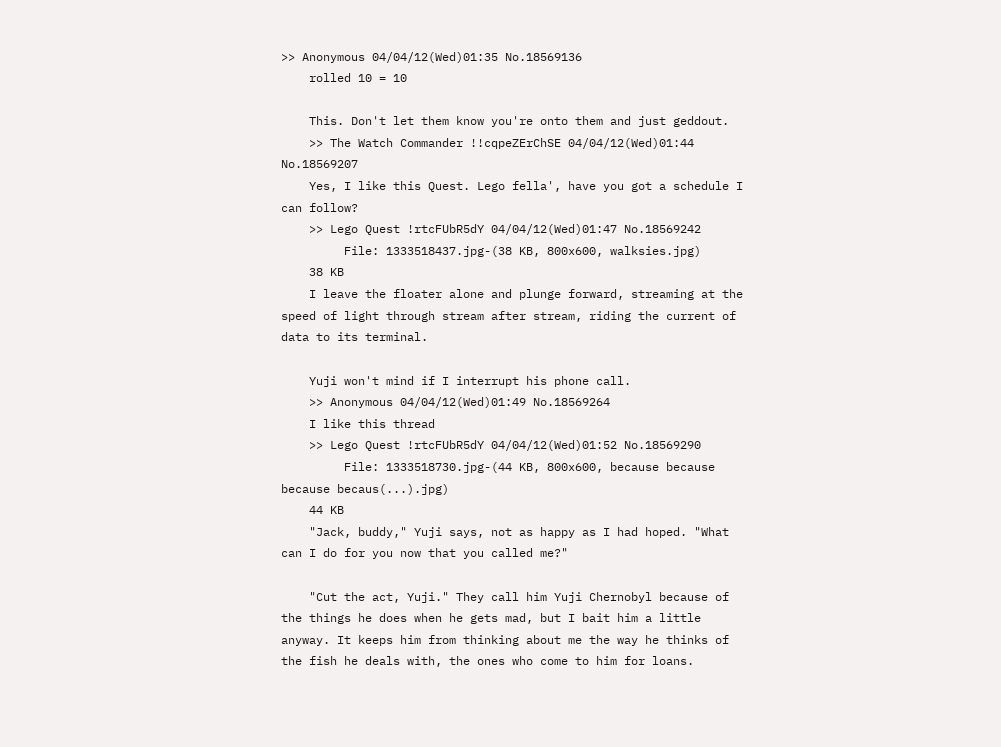>> Anonymous 04/04/12(Wed)01:35 No.18569136
    rolled 10 = 10

    This. Don't let them know you're onto them and just geddout.
    >> The Watch Commander !!cqpeZErChSE 04/04/12(Wed)01:44 No.18569207
    Yes, I like this Quest. Lego fella', have you got a schedule I can follow?
    >> Lego Quest !rtcFUbR5dY 04/04/12(Wed)01:47 No.18569242
         File: 1333518437.jpg-(38 KB, 800x600, walksies.jpg)
    38 KB
    I leave the floater alone and plunge forward, streaming at the speed of light through stream after stream, riding the current of data to its terminal.

    Yuji won't mind if I interrupt his phone call.
    >> Anonymous 04/04/12(Wed)01:49 No.18569264
    I like this thread
    >> Lego Quest !rtcFUbR5dY 04/04/12(Wed)01:52 No.18569290
         File: 1333518730.jpg-(44 KB, 800x600, because because because becaus(...).jpg)
    44 KB
    "Jack, buddy," Yuji says, not as happy as I had hoped. "What can I do for you now that you called me?"

    "Cut the act, Yuji." They call him Yuji Chernobyl because of the things he does when he gets mad, but I bait him a little anyway. It keeps him from thinking about me the way he thinks of the fish he deals with, the ones who come to him for loans.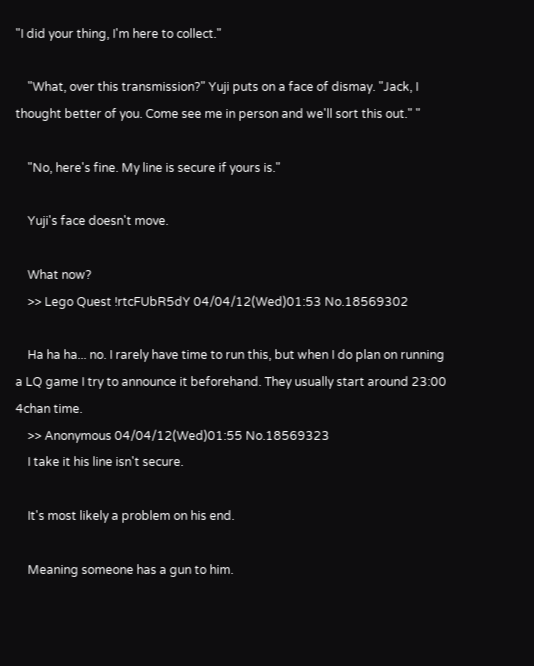"I did your thing, I'm here to collect."

    "What, over this transmission?" Yuji puts on a face of dismay. "Jack, I thought better of you. Come see me in person and we'll sort this out." "

    "No, here's fine. My line is secure if yours is."

    Yuji's face doesn't move.

    What now?
    >> Lego Quest !rtcFUbR5dY 04/04/12(Wed)01:53 No.18569302

    Ha ha ha... no. I rarely have time to run this, but when I do plan on running a LQ game I try to announce it beforehand. They usually start around 23:00 4chan time.
    >> Anonymous 04/04/12(Wed)01:55 No.18569323
    I take it his line isn't secure.

    It's most likely a problem on his end.

    Meaning someone has a gun to him.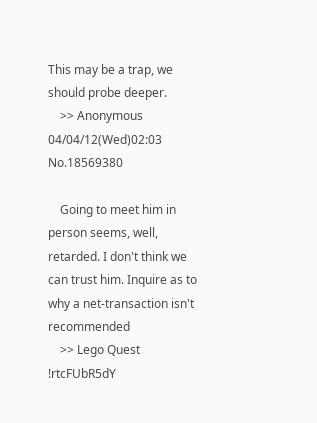This may be a trap, we should probe deeper.
    >> Anonymous 04/04/12(Wed)02:03 No.18569380

    Going to meet him in person seems, well, retarded. I don't think we can trust him. Inquire as to why a net-transaction isn't recommended
    >> Lego Quest !rtcFUbR5dY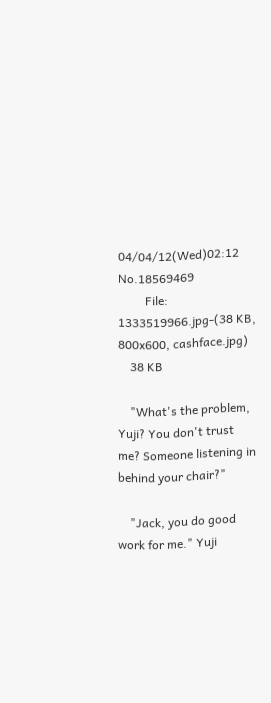04/04/12(Wed)02:12 No.18569469
         File: 1333519966.jpg-(38 KB, 800x600, cashface.jpg)
    38 KB

    "What's the problem, Yuji? You don't trust me? Someone listening in behind your chair?"

    "Jack, you do good work for me." Yuji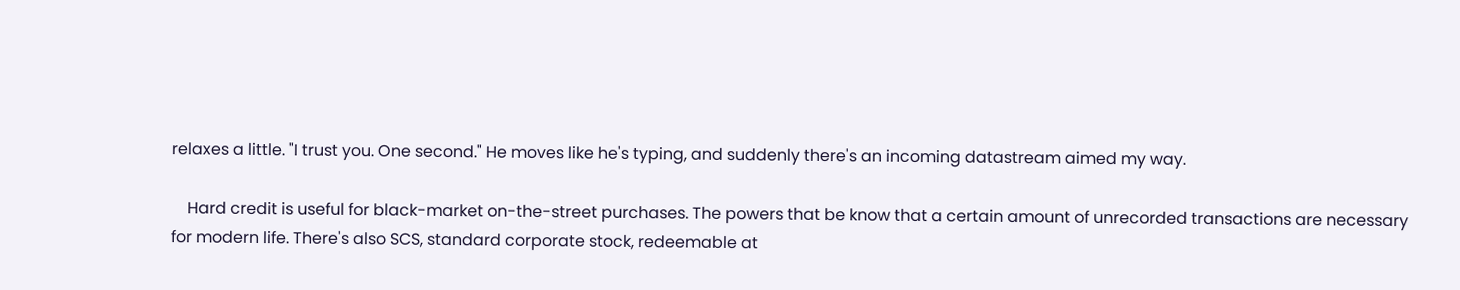relaxes a little. "I trust you. One second." He moves like he's typing, and suddenly there's an incoming datastream aimed my way.

    Hard credit is useful for black-market on-the-street purchases. The powers that be know that a certain amount of unrecorded transactions are necessary for modern life. There's also SCS, standard corporate stock, redeemable at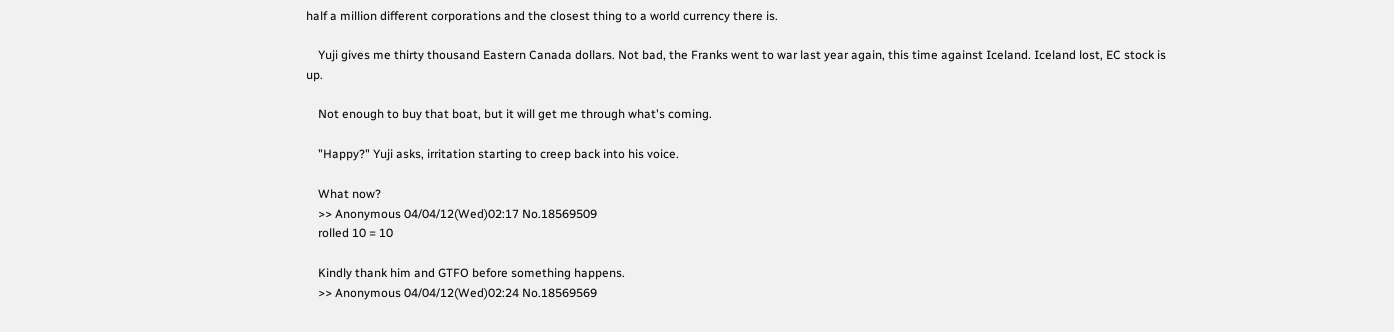half a million different corporations and the closest thing to a world currency there is.

    Yuji gives me thirty thousand Eastern Canada dollars. Not bad, the Franks went to war last year again, this time against Iceland. Iceland lost, EC stock is up.

    Not enough to buy that boat, but it will get me through what's coming.

    "Happy?" Yuji asks, irritation starting to creep back into his voice.

    What now?
    >> Anonymous 04/04/12(Wed)02:17 No.18569509
    rolled 10 = 10

    Kindly thank him and GTFO before something happens.
    >> Anonymous 04/04/12(Wed)02:24 No.18569569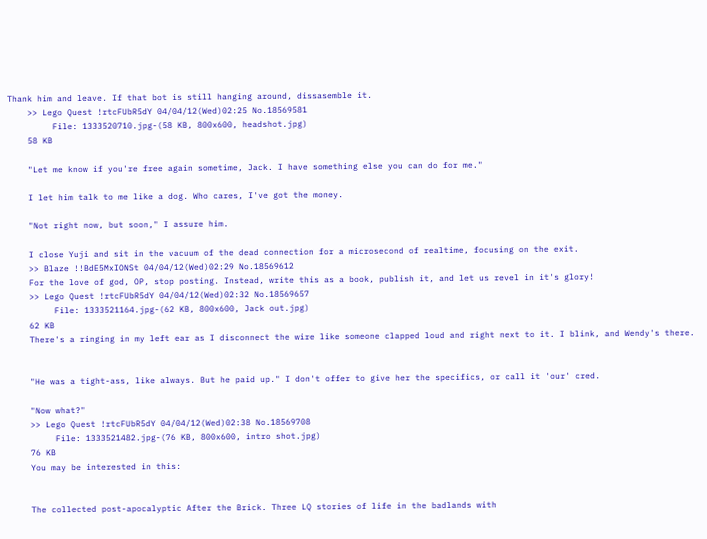Thank him and leave. If that bot is still hanging around, dissasemble it.
    >> Lego Quest !rtcFUbR5dY 04/04/12(Wed)02:25 No.18569581
         File: 1333520710.jpg-(58 KB, 800x600, headshot.jpg)
    58 KB

    "Let me know if you're free again sometime, Jack. I have something else you can do for me."

    I let him talk to me like a dog. Who cares, I've got the money.

    "Not right now, but soon," I assure him.

    I close Yuji and sit in the vacuum of the dead connection for a microsecond of realtime, focusing on the exit.
    >> Blaze !!BdE5MxIONSt 04/04/12(Wed)02:29 No.18569612
    For the love of god, OP, stop posting. Instead, write this as a book, publish it, and let us revel in it's glory!
    >> Lego Quest !rtcFUbR5dY 04/04/12(Wed)02:32 No.18569657
         File: 1333521164.jpg-(62 KB, 800x600, Jack out.jpg)
    62 KB
    There's a ringing in my left ear as I disconnect the wire like someone clapped loud and right next to it. I blink, and Wendy's there.


    "He was a tight-ass, like always. But he paid up." I don't offer to give her the specifics, or call it 'our' cred.

    "Now what?"
    >> Lego Quest !rtcFUbR5dY 04/04/12(Wed)02:38 No.18569708
         File: 1333521482.jpg-(76 KB, 800x600, intro shot.jpg)
    76 KB
    You may be interested in this:


    The collected post-apocalyptic After the Brick. Three LQ stories of life in the badlands with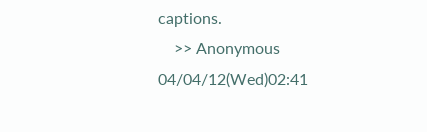captions.
    >> Anonymous 04/04/12(Wed)02:41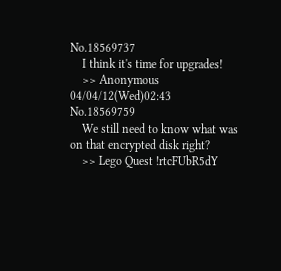No.18569737
    I think it's time for upgrades!
    >> Anonymous 04/04/12(Wed)02:43 No.18569759
    We still need to know what was on that encrypted disk right?
    >> Lego Quest !rtcFUbR5dY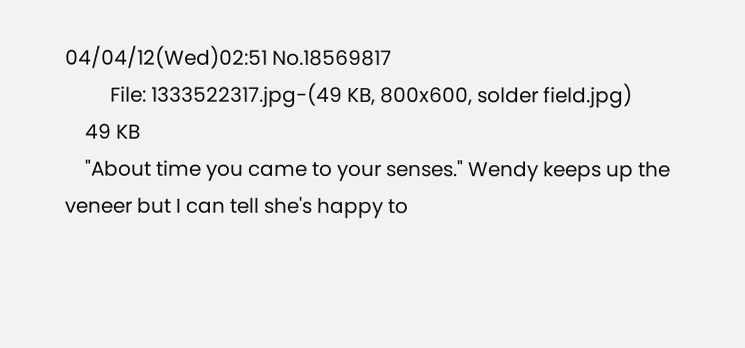04/04/12(Wed)02:51 No.18569817
         File: 1333522317.jpg-(49 KB, 800x600, solder field.jpg)
    49 KB
    "About time you came to your senses." Wendy keeps up the veneer but I can tell she's happy to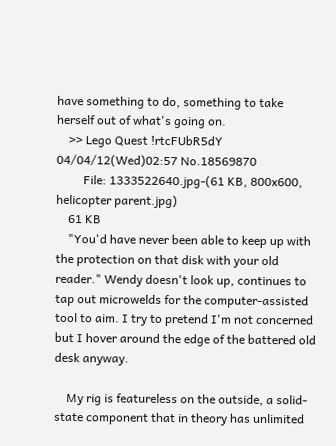have something to do, something to take herself out of what's going on.
    >> Lego Quest !rtcFUbR5dY 04/04/12(Wed)02:57 No.18569870
         File: 1333522640.jpg-(61 KB, 800x600, helicopter parent.jpg)
    61 KB
    "You'd have never been able to keep up with the protection on that disk with your old reader." Wendy doesn't look up, continues to tap out microwelds for the computer-assisted tool to aim. I try to pretend I'm not concerned but I hover around the edge of the battered old desk anyway.

    My rig is featureless on the outside, a solid-state component that in theory has unlimited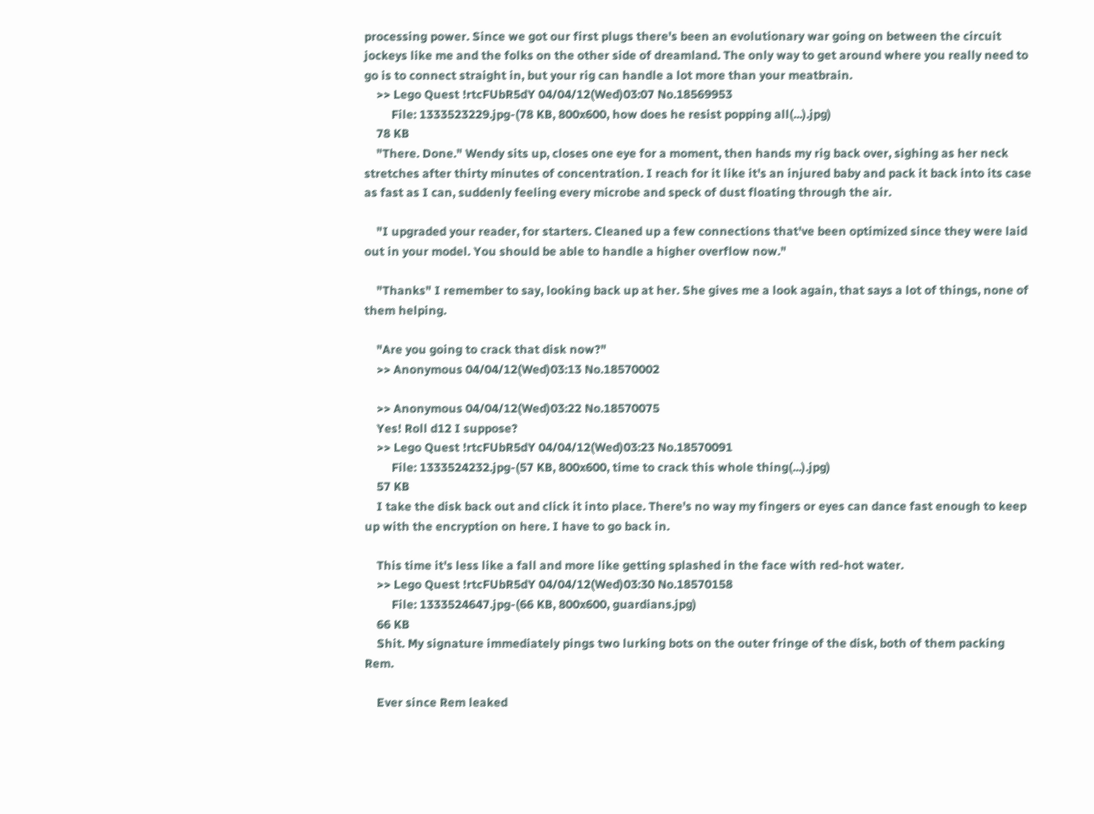processing power. Since we got our first plugs there's been an evolutionary war going on between the circuit jockeys like me and the folks on the other side of dreamland. The only way to get around where you really need to go is to connect straight in, but your rig can handle a lot more than your meatbrain.
    >> Lego Quest !rtcFUbR5dY 04/04/12(Wed)03:07 No.18569953
         File: 1333523229.jpg-(78 KB, 800x600, how does he resist popping all(...).jpg)
    78 KB
    "There. Done." Wendy sits up, closes one eye for a moment, then hands my rig back over, sighing as her neck stretches after thirty minutes of concentration. I reach for it like it's an injured baby and pack it back into its case as fast as I can, suddenly feeling every microbe and speck of dust floating through the air.

    "I upgraded your reader, for starters. Cleaned up a few connections that've been optimized since they were laid out in your model. You should be able to handle a higher overflow now."

    "Thanks" I remember to say, looking back up at her. She gives me a look again, that says a lot of things, none of them helping.

    "Are you going to crack that disk now?"
    >> Anonymous 04/04/12(Wed)03:13 No.18570002

    >> Anonymous 04/04/12(Wed)03:22 No.18570075
    Yes! Roll d12 I suppose?
    >> Lego Quest !rtcFUbR5dY 04/04/12(Wed)03:23 No.18570091
         File: 1333524232.jpg-(57 KB, 800x600, time to crack this whole thing(...).jpg)
    57 KB
    I take the disk back out and click it into place. There's no way my fingers or eyes can dance fast enough to keep up with the encryption on here. I have to go back in.

    This time it's less like a fall and more like getting splashed in the face with red-hot water.
    >> Lego Quest !rtcFUbR5dY 04/04/12(Wed)03:30 No.18570158
         File: 1333524647.jpg-(66 KB, 800x600, guardians.jpg)
    66 KB
    Shit. My signature immediately pings two lurking bots on the outer fringe of the disk, both of them packing Rem.

    Ever since Rem leaked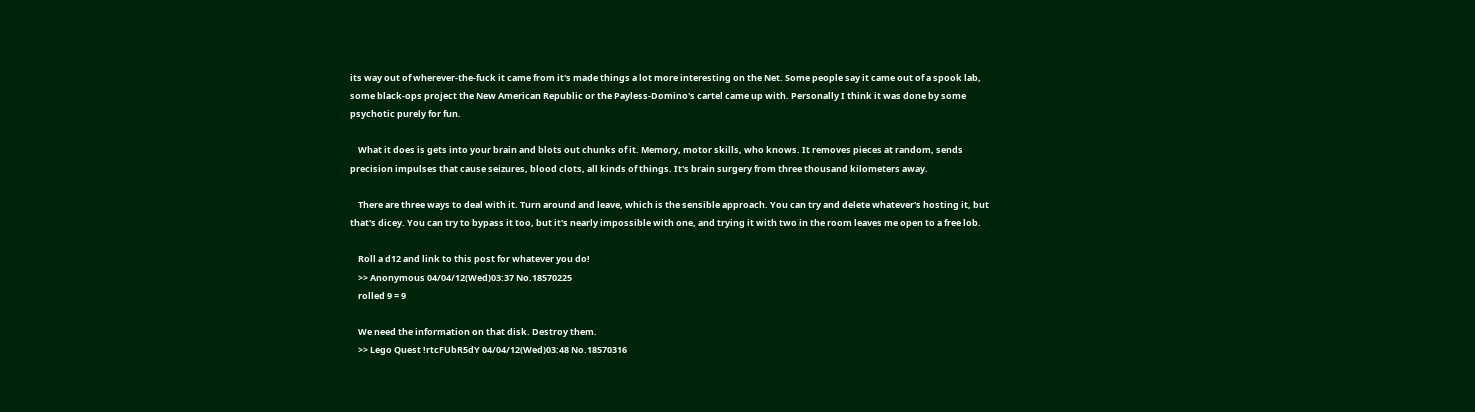its way out of wherever-the-fuck it came from it's made things a lot more interesting on the Net. Some people say it came out of a spook lab, some black-ops project the New American Republic or the Payless-Domino's cartel came up with. Personally I think it was done by some psychotic purely for fun.

    What it does is gets into your brain and blots out chunks of it. Memory, motor skills, who knows. It removes pieces at random, sends precision impulses that cause seizures, blood clots, all kinds of things. It's brain surgery from three thousand kilometers away.

    There are three ways to deal with it. Turn around and leave, which is the sensible approach. You can try and delete whatever's hosting it, but that's dicey. You can try to bypass it too, but it's nearly impossible with one, and trying it with two in the room leaves me open to a free lob.

    Roll a d12 and link to this post for whatever you do!
    >> Anonymous 04/04/12(Wed)03:37 No.18570225
    rolled 9 = 9

    We need the information on that disk. Destroy them.
    >> Lego Quest !rtcFUbR5dY 04/04/12(Wed)03:48 No.18570316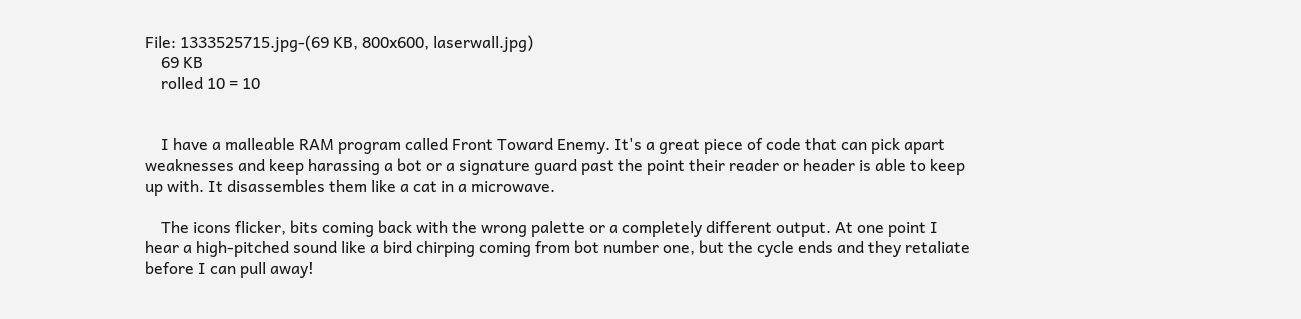File: 1333525715.jpg-(69 KB, 800x600, laserwall.jpg)
    69 KB
    rolled 10 = 10


    I have a malleable RAM program called Front Toward Enemy. It's a great piece of code that can pick apart weaknesses and keep harassing a bot or a signature guard past the point their reader or header is able to keep up with. It disassembles them like a cat in a microwave.

    The icons flicker, bits coming back with the wrong palette or a completely different output. At one point I hear a high-pitched sound like a bird chirping coming from bot number one, but the cycle ends and they retaliate before I can pull away!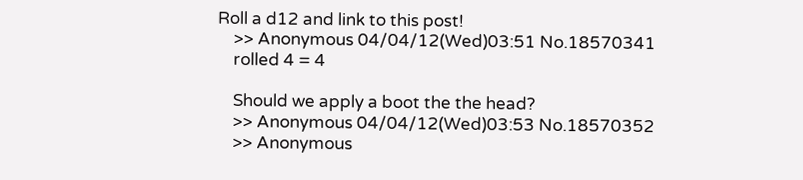Roll a d12 and link to this post!
    >> Anonymous 04/04/12(Wed)03:51 No.18570341
    rolled 4 = 4

    Should we apply a boot the the head?
    >> Anonymous 04/04/12(Wed)03:53 No.18570352
    >> Anonymous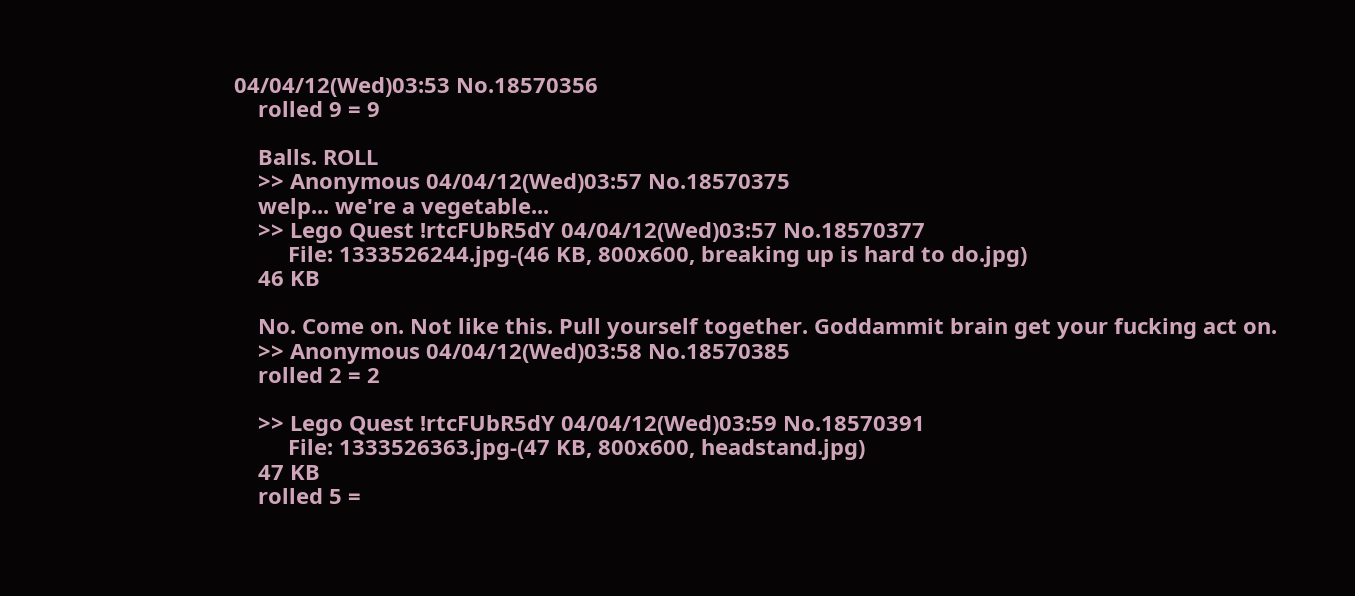04/04/12(Wed)03:53 No.18570356
    rolled 9 = 9

    Balls. ROLL
    >> Anonymous 04/04/12(Wed)03:57 No.18570375
    welp... we're a vegetable...
    >> Lego Quest !rtcFUbR5dY 04/04/12(Wed)03:57 No.18570377
         File: 1333526244.jpg-(46 KB, 800x600, breaking up is hard to do.jpg)
    46 KB

    No. Come on. Not like this. Pull yourself together. Goddammit brain get your fucking act on.
    >> Anonymous 04/04/12(Wed)03:58 No.18570385
    rolled 2 = 2

    >> Lego Quest !rtcFUbR5dY 04/04/12(Wed)03:59 No.18570391
         File: 1333526363.jpg-(47 KB, 800x600, headstand.jpg)
    47 KB
    rolled 5 =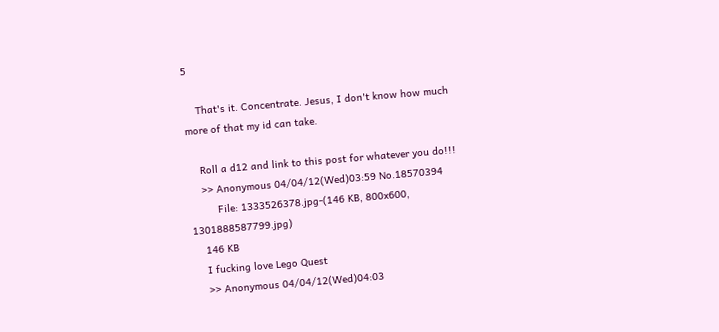5

    That's it. Concentrate. Jesus, I don't know how much more of that my id can take.

    Roll a d12 and link to this post for whatever you do!!!
    >> Anonymous 04/04/12(Wed)03:59 No.18570394
         File: 1333526378.jpg-(146 KB, 800x600, 1301888587799.jpg)
    146 KB
    I fucking love Lego Quest
    >> Anonymous 04/04/12(Wed)04:03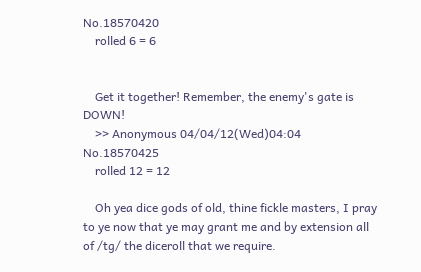No.18570420
    rolled 6 = 6


    Get it together! Remember, the enemy's gate is DOWN!
    >> Anonymous 04/04/12(Wed)04:04 No.18570425
    rolled 12 = 12

    Oh yea dice gods of old, thine fickle masters, I pray to ye now that ye may grant me and by extension all of /tg/ the diceroll that we require.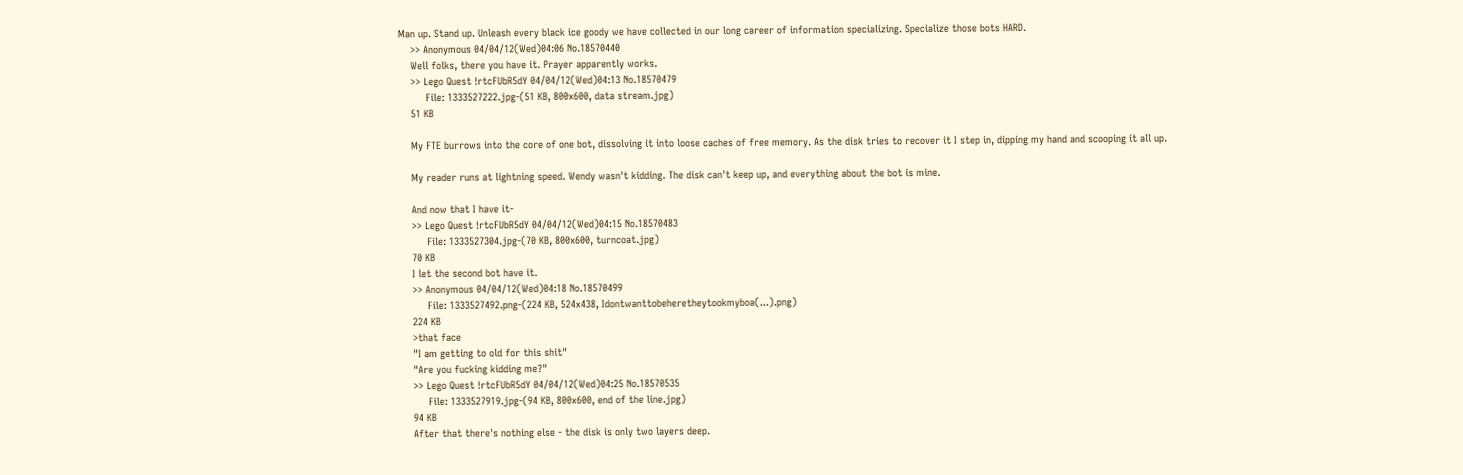Man up. Stand up. Unleash every black ice goody we have collected in our long career of information specializing. Specialize those bots HARD.
    >> Anonymous 04/04/12(Wed)04:06 No.18570440
    Well folks, there you have it. Prayer apparently works.
    >> Lego Quest !rtcFUbR5dY 04/04/12(Wed)04:13 No.18570479
         File: 1333527222.jpg-(51 KB, 800x600, data stream.jpg)
    51 KB

    My FTE burrows into the core of one bot, dissolving it into loose caches of free memory. As the disk tries to recover it I step in, dipping my hand and scooping it all up.

    My reader runs at lightning speed. Wendy wasn't kidding. The disk can't keep up, and everything about the bot is mine.

    And now that I have it-
    >> Lego Quest !rtcFUbR5dY 04/04/12(Wed)04:15 No.18570483
         File: 1333527304.jpg-(70 KB, 800x600, turncoat.jpg)
    70 KB
    I let the second bot have it.
    >> Anonymous 04/04/12(Wed)04:18 No.18570499
         File: 1333527492.png-(224 KB, 524x438, Idontwanttobeheretheytookmyboa(...).png)
    224 KB
    >that face
    "I am getting to old for this shit"
    "Are you fucking kidding me?"
    >> Lego Quest !rtcFUbR5dY 04/04/12(Wed)04:25 No.18570535
         File: 1333527919.jpg-(94 KB, 800x600, end of the line.jpg)
    94 KB
    After that there's nothing else - the disk is only two layers deep.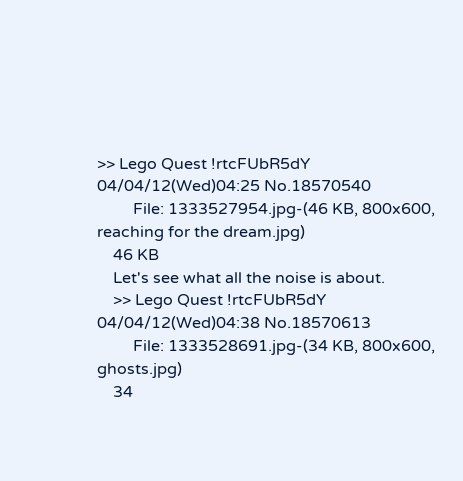>> Lego Quest !rtcFUbR5dY 04/04/12(Wed)04:25 No.18570540
         File: 1333527954.jpg-(46 KB, 800x600, reaching for the dream.jpg)
    46 KB
    Let's see what all the noise is about.
    >> Lego Quest !rtcFUbR5dY 04/04/12(Wed)04:38 No.18570613
         File: 1333528691.jpg-(34 KB, 800x600, ghosts.jpg)
    34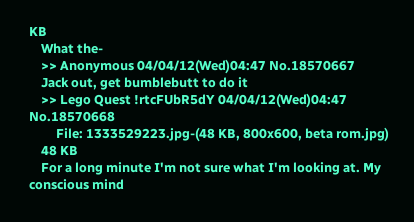KB
    What the-
    >> Anonymous 04/04/12(Wed)04:47 No.18570667
    Jack out, get bumblebutt to do it
    >> Lego Quest !rtcFUbR5dY 04/04/12(Wed)04:47 No.18570668
         File: 1333529223.jpg-(48 KB, 800x600, beta rom.jpg)
    48 KB
    For a long minute I'm not sure what I'm looking at. My conscious mind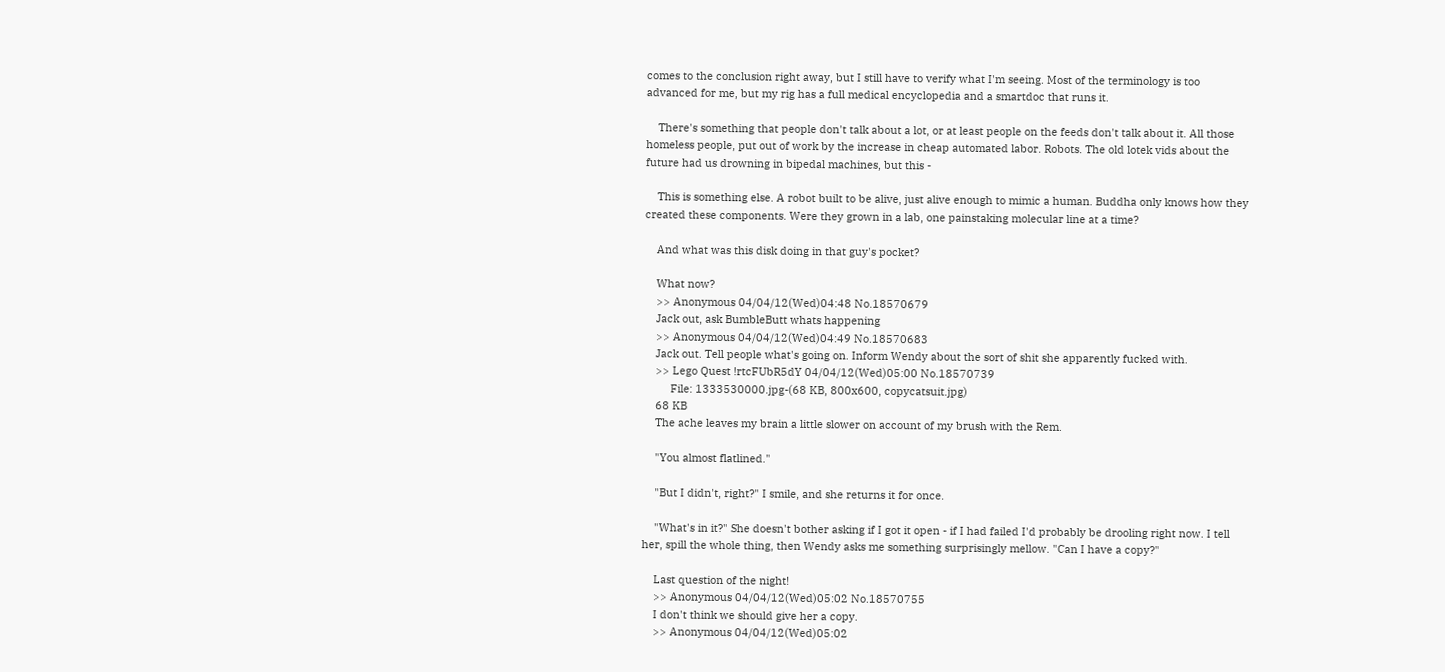comes to the conclusion right away, but I still have to verify what I'm seeing. Most of the terminology is too advanced for me, but my rig has a full medical encyclopedia and a smartdoc that runs it.

    There's something that people don't talk about a lot, or at least people on the feeds don't talk about it. All those homeless people, put out of work by the increase in cheap automated labor. Robots. The old lotek vids about the future had us drowning in bipedal machines, but this -

    This is something else. A robot built to be alive, just alive enough to mimic a human. Buddha only knows how they created these components. Were they grown in a lab, one painstaking molecular line at a time?

    And what was this disk doing in that guy's pocket?

    What now?
    >> Anonymous 04/04/12(Wed)04:48 No.18570679
    Jack out, ask BumbleButt whats happening
    >> Anonymous 04/04/12(Wed)04:49 No.18570683
    Jack out. Tell people what's going on. Inform Wendy about the sort of shit she apparently fucked with.
    >> Lego Quest !rtcFUbR5dY 04/04/12(Wed)05:00 No.18570739
         File: 1333530000.jpg-(68 KB, 800x600, copycatsuit.jpg)
    68 KB
    The ache leaves my brain a little slower on account of my brush with the Rem.

    "You almost flatlined."

    "But I didn't, right?" I smile, and she returns it for once.

    "What's in it?" She doesn't bother asking if I got it open - if I had failed I'd probably be drooling right now. I tell her, spill the whole thing, then Wendy asks me something surprisingly mellow. "Can I have a copy?"

    Last question of the night!
    >> Anonymous 04/04/12(Wed)05:02 No.18570755
    I don't think we should give her a copy.
    >> Anonymous 04/04/12(Wed)05:02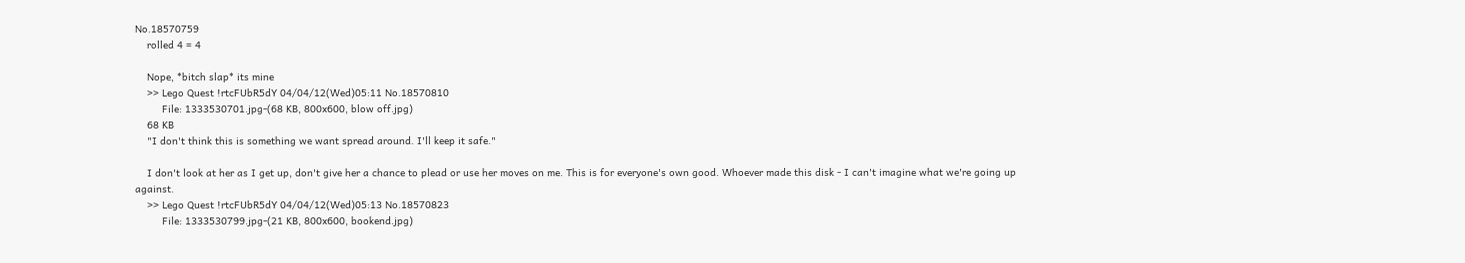No.18570759
    rolled 4 = 4

    Nope, *bitch slap* its mine
    >> Lego Quest !rtcFUbR5dY 04/04/12(Wed)05:11 No.18570810
         File: 1333530701.jpg-(68 KB, 800x600, blow off.jpg)
    68 KB
    "I don't think this is something we want spread around. I'll keep it safe."

    I don't look at her as I get up, don't give her a chance to plead or use her moves on me. This is for everyone's own good. Whoever made this disk - I can't imagine what we're going up against.
    >> Lego Quest !rtcFUbR5dY 04/04/12(Wed)05:13 No.18570823
         File: 1333530799.jpg-(21 KB, 800x600, bookend.jpg)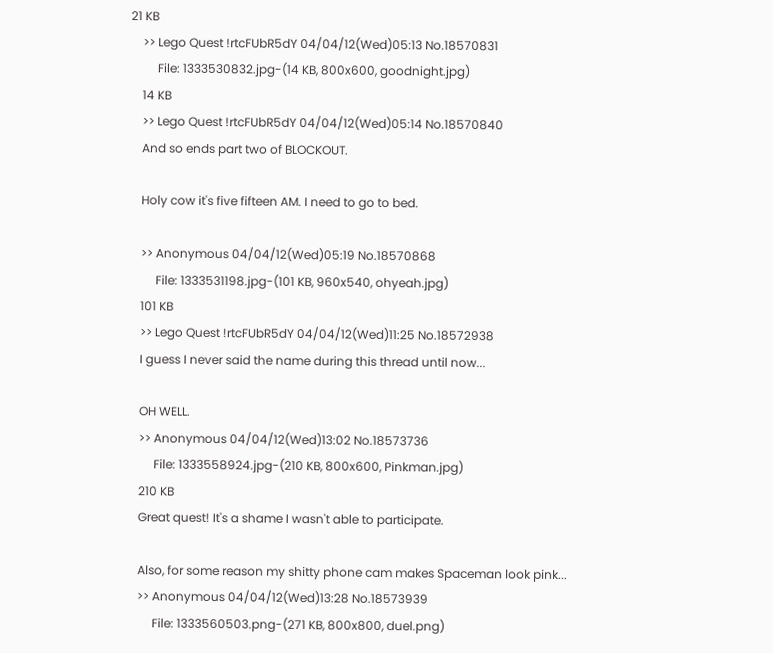21 KB
    >> Lego Quest !rtcFUbR5dY 04/04/12(Wed)05:13 No.18570831
         File: 1333530832.jpg-(14 KB, 800x600, goodnight.jpg)
    14 KB
    >> Lego Quest !rtcFUbR5dY 04/04/12(Wed)05:14 No.18570840
    And so ends part two of BLOCKOUT.

    Holy cow it's five fifteen AM. I need to go to bed.

    >> Anonymous 04/04/12(Wed)05:19 No.18570868
         File: 1333531198.jpg-(101 KB, 960x540, ohyeah.jpg)
    101 KB
    >> Lego Quest !rtcFUbR5dY 04/04/12(Wed)11:25 No.18572938
    I guess I never said the name during this thread until now...

    OH WELL.
    >> Anonymous 04/04/12(Wed)13:02 No.18573736
         File: 1333558924.jpg-(210 KB, 800x600, Pinkman.jpg)
    210 KB
    Great quest! It's a shame I wasn't able to participate.

    Also, for some reason my shitty phone cam makes Spaceman look pink...
    >> Anonymous 04/04/12(Wed)13:28 No.18573939
         File: 1333560503.png-(271 KB, 800x800, duel.png)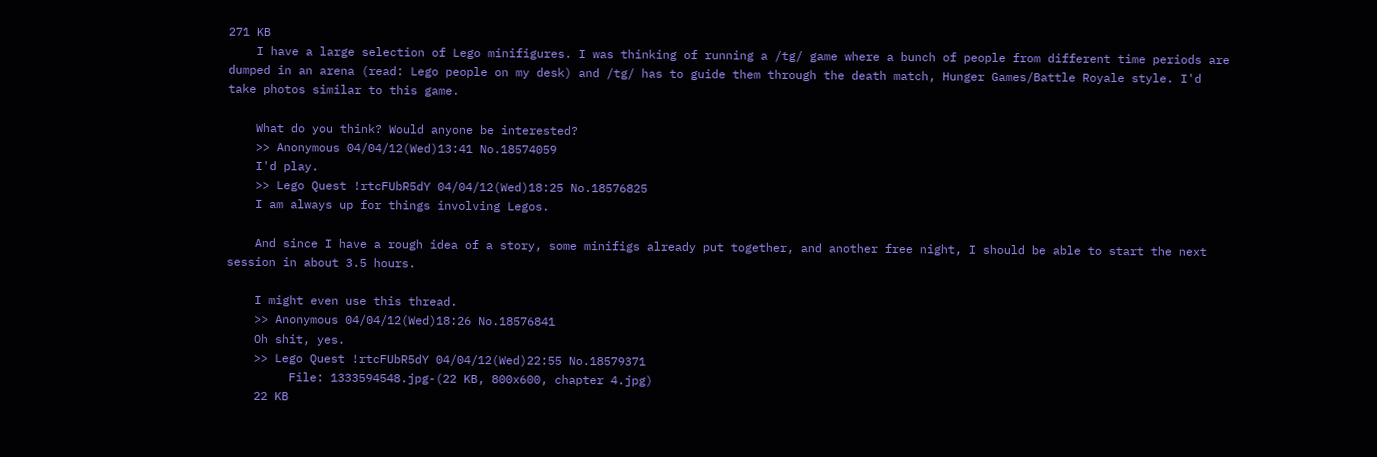271 KB
    I have a large selection of Lego minifigures. I was thinking of running a /tg/ game where a bunch of people from different time periods are dumped in an arena (read: Lego people on my desk) and /tg/ has to guide them through the death match, Hunger Games/Battle Royale style. I'd take photos similar to this game.

    What do you think? Would anyone be interested?
    >> Anonymous 04/04/12(Wed)13:41 No.18574059
    I'd play.
    >> Lego Quest !rtcFUbR5dY 04/04/12(Wed)18:25 No.18576825
    I am always up for things involving Legos.

    And since I have a rough idea of a story, some minifigs already put together, and another free night, I should be able to start the next session in about 3.5 hours.

    I might even use this thread.
    >> Anonymous 04/04/12(Wed)18:26 No.18576841
    Oh shit, yes.
    >> Lego Quest !rtcFUbR5dY 04/04/12(Wed)22:55 No.18579371
         File: 1333594548.jpg-(22 KB, 800x600, chapter 4.jpg)
    22 KB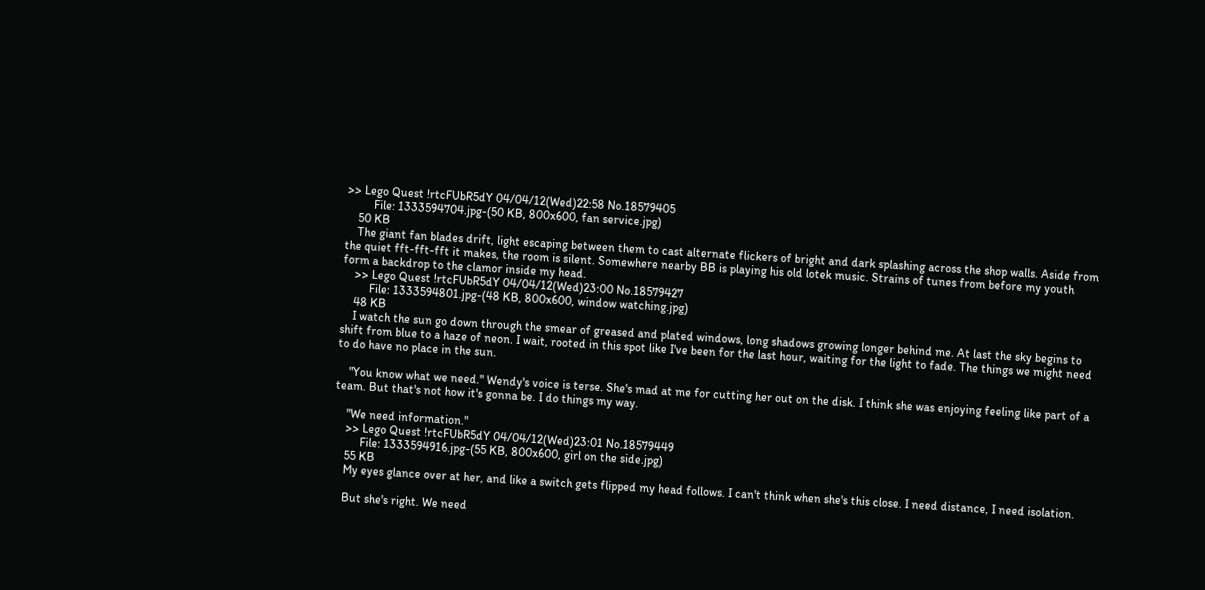>> Lego Quest !rtcFUbR5dY 04/04/12(Wed)22:58 No.18579405
         File: 1333594704.jpg-(50 KB, 800x600, fan service.jpg)
    50 KB
    The giant fan blades drift, light escaping between them to cast alternate flickers of bright and dark splashing across the shop walls. Aside from the quiet fft-fft-fft it makes, the room is silent. Somewhere nearby BB is playing his old lotek music. Strains of tunes from before my youth form a backdrop to the clamor inside my head.
    >> Lego Quest !rtcFUbR5dY 04/04/12(Wed)23:00 No.18579427
         File: 1333594801.jpg-(48 KB, 800x600, window watching.jpg)
    48 KB
    I watch the sun go down through the smear of greased and plated windows, long shadows growing longer behind me. At last the sky begins to shift from blue to a haze of neon. I wait, rooted in this spot like I've been for the last hour, waiting for the light to fade. The things we might need to do have no place in the sun.

    "You know what we need." Wendy's voice is terse. She's mad at me for cutting her out on the disk. I think she was enjoying feeling like part of a team. But that's not how it's gonna be. I do things my way.

    "We need information."
    >> Lego Quest !rtcFUbR5dY 04/04/12(Wed)23:01 No.18579449
         File: 1333594916.jpg-(55 KB, 800x600, girl on the side.jpg)
    55 KB
    My eyes glance over at her, and like a switch gets flipped my head follows. I can't think when she's this close. I need distance, I need isolation.

    But she's right. We need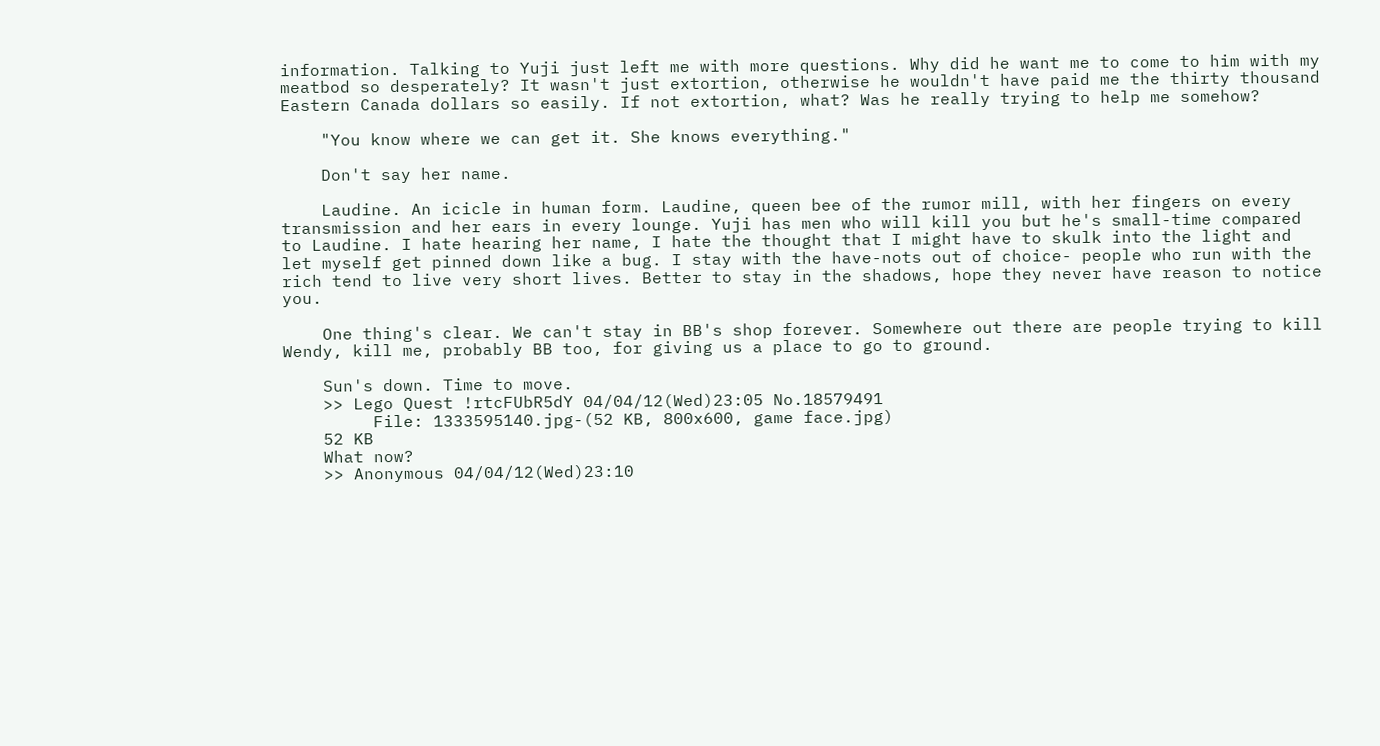information. Talking to Yuji just left me with more questions. Why did he want me to come to him with my meatbod so desperately? It wasn't just extortion, otherwise he wouldn't have paid me the thirty thousand Eastern Canada dollars so easily. If not extortion, what? Was he really trying to help me somehow?

    "You know where we can get it. She knows everything."

    Don't say her name.

    Laudine. An icicle in human form. Laudine, queen bee of the rumor mill, with her fingers on every transmission and her ears in every lounge. Yuji has men who will kill you but he's small-time compared to Laudine. I hate hearing her name, I hate the thought that I might have to skulk into the light and let myself get pinned down like a bug. I stay with the have-nots out of choice- people who run with the rich tend to live very short lives. Better to stay in the shadows, hope they never have reason to notice you.

    One thing's clear. We can't stay in BB's shop forever. Somewhere out there are people trying to kill Wendy, kill me, probably BB too, for giving us a place to go to ground.

    Sun's down. Time to move.
    >> Lego Quest !rtcFUbR5dY 04/04/12(Wed)23:05 No.18579491
         File: 1333595140.jpg-(52 KB, 800x600, game face.jpg)
    52 KB
    What now?
    >> Anonymous 04/04/12(Wed)23:10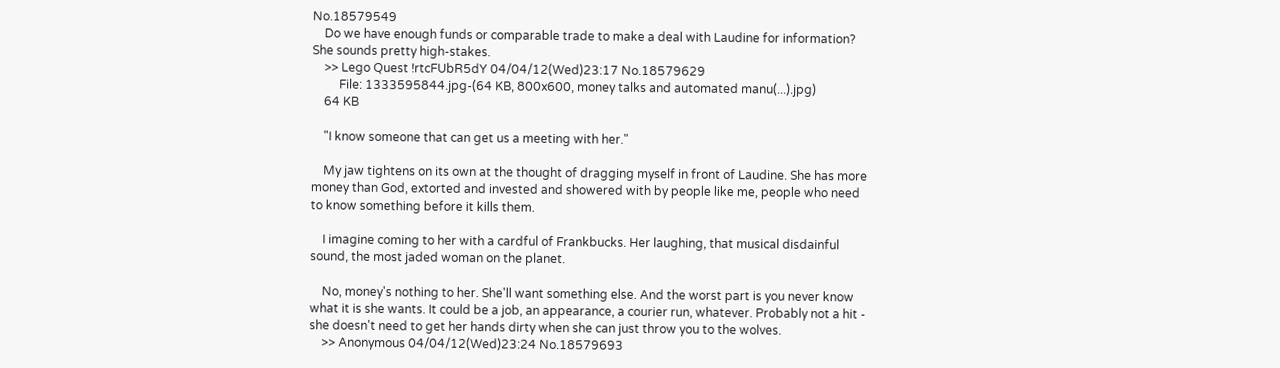No.18579549
    Do we have enough funds or comparable trade to make a deal with Laudine for information? She sounds pretty high-stakes.
    >> Lego Quest !rtcFUbR5dY 04/04/12(Wed)23:17 No.18579629
         File: 1333595844.jpg-(64 KB, 800x600, money talks and automated manu(...).jpg)
    64 KB

    "I know someone that can get us a meeting with her."

    My jaw tightens on its own at the thought of dragging myself in front of Laudine. She has more money than God, extorted and invested and showered with by people like me, people who need to know something before it kills them.

    I imagine coming to her with a cardful of Frankbucks. Her laughing, that musical disdainful sound, the most jaded woman on the planet.

    No, money's nothing to her. She'll want something else. And the worst part is you never know what it is she wants. It could be a job, an appearance, a courier run, whatever. Probably not a hit - she doesn't need to get her hands dirty when she can just throw you to the wolves.
    >> Anonymous 04/04/12(Wed)23:24 No.18579693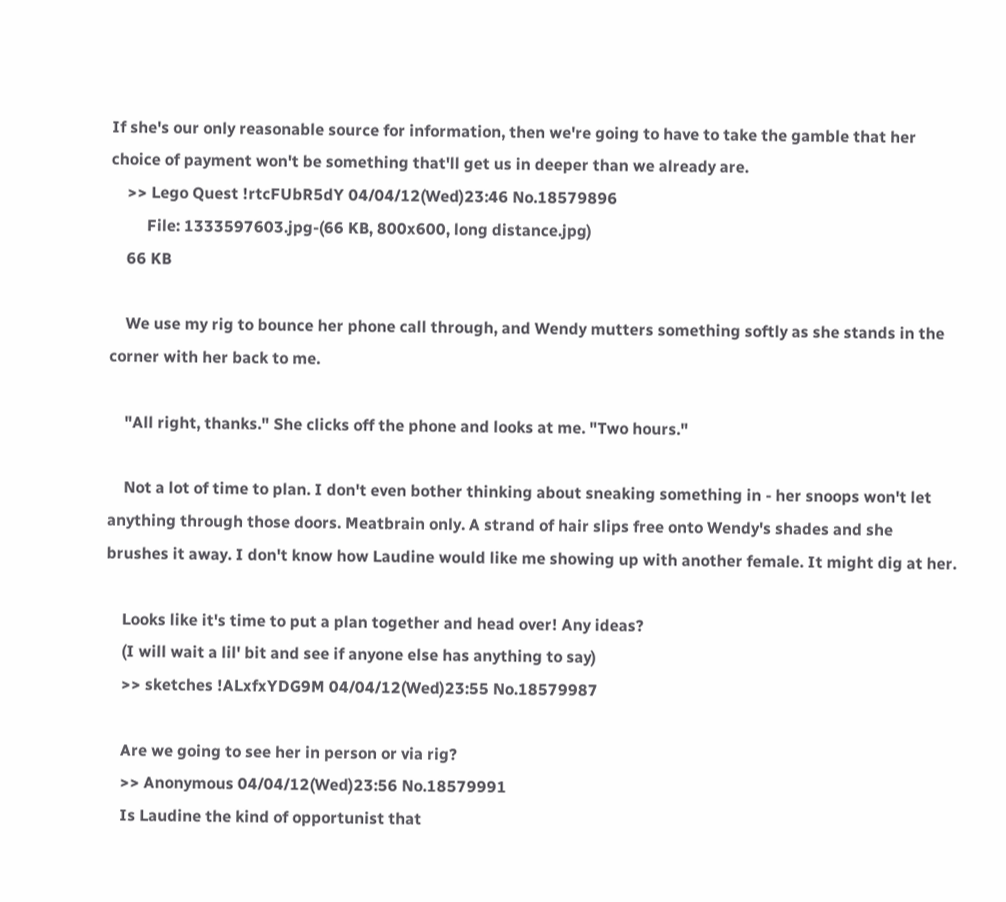If she's our only reasonable source for information, then we're going to have to take the gamble that her choice of payment won't be something that'll get us in deeper than we already are.
    >> Lego Quest !rtcFUbR5dY 04/04/12(Wed)23:46 No.18579896
         File: 1333597603.jpg-(66 KB, 800x600, long distance.jpg)
    66 KB

    We use my rig to bounce her phone call through, and Wendy mutters something softly as she stands in the corner with her back to me.

    "All right, thanks." She clicks off the phone and looks at me. "Two hours."

    Not a lot of time to plan. I don't even bother thinking about sneaking something in - her snoops won't let anything through those doors. Meatbrain only. A strand of hair slips free onto Wendy's shades and she brushes it away. I don't know how Laudine would like me showing up with another female. It might dig at her.

    Looks like it's time to put a plan together and head over! Any ideas?
    (I will wait a lil' bit and see if anyone else has anything to say)
    >> sketches !ALxfxYDG9M 04/04/12(Wed)23:55 No.18579987

    Are we going to see her in person or via rig?
    >> Anonymous 04/04/12(Wed)23:56 No.18579991
    Is Laudine the kind of opportunist that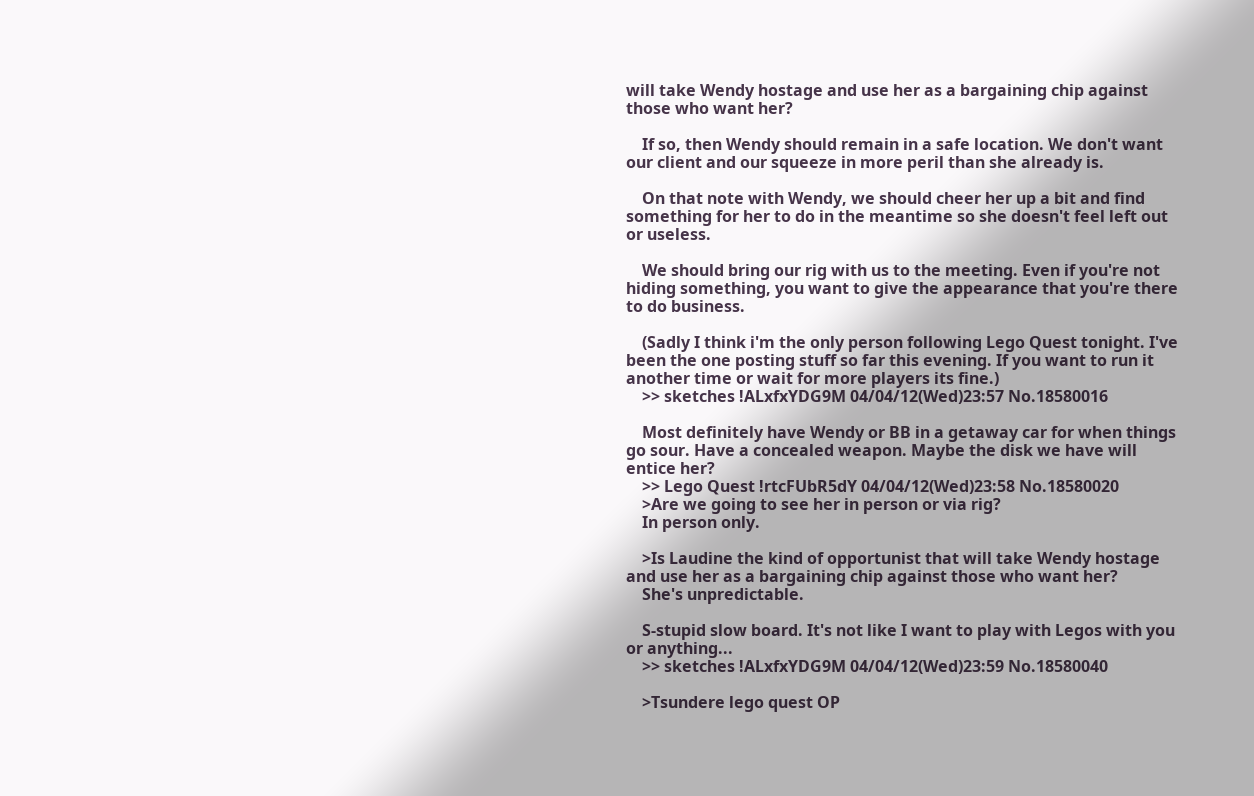will take Wendy hostage and use her as a bargaining chip against those who want her?

    If so, then Wendy should remain in a safe location. We don't want our client and our squeeze in more peril than she already is.

    On that note with Wendy, we should cheer her up a bit and find something for her to do in the meantime so she doesn't feel left out or useless.

    We should bring our rig with us to the meeting. Even if you're not hiding something, you want to give the appearance that you're there to do business.

    (Sadly I think i'm the only person following Lego Quest tonight. I've been the one posting stuff so far this evening. If you want to run it another time or wait for more players its fine.)
    >> sketches !ALxfxYDG9M 04/04/12(Wed)23:57 No.18580016

    Most definitely have Wendy or BB in a getaway car for when things go sour. Have a concealed weapon. Maybe the disk we have will entice her?
    >> Lego Quest !rtcFUbR5dY 04/04/12(Wed)23:58 No.18580020
    >Are we going to see her in person or via rig?
    In person only.

    >Is Laudine the kind of opportunist that will take Wendy hostage and use her as a bargaining chip against those who want her?
    She's unpredictable.

    S-stupid slow board. It's not like I want to play with Legos with you or anything...
    >> sketches !ALxfxYDG9M 04/04/12(Wed)23:59 No.18580040

    >Tsundere lego quest OP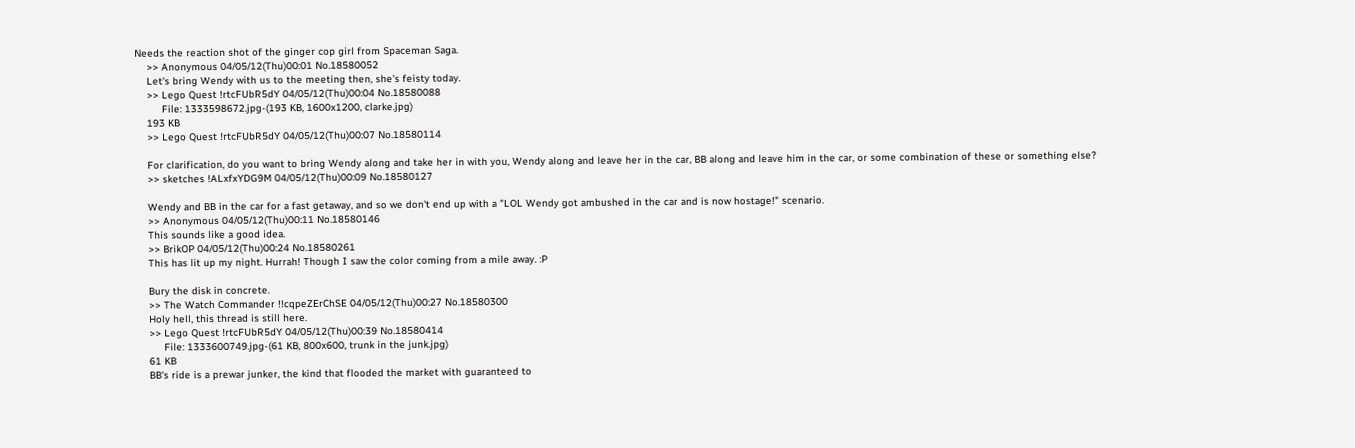Needs the reaction shot of the ginger cop girl from Spaceman Saga.
    >> Anonymous 04/05/12(Thu)00:01 No.18580052
    Let's bring Wendy with us to the meeting then, she's feisty today.
    >> Lego Quest !rtcFUbR5dY 04/05/12(Thu)00:04 No.18580088
         File: 1333598672.jpg-(193 KB, 1600x1200, clarke.jpg)
    193 KB
    >> Lego Quest !rtcFUbR5dY 04/05/12(Thu)00:07 No.18580114

    For clarification, do you want to bring Wendy along and take her in with you, Wendy along and leave her in the car, BB along and leave him in the car, or some combination of these or something else?
    >> sketches !ALxfxYDG9M 04/05/12(Thu)00:09 No.18580127

    Wendy and BB in the car for a fast getaway, and so we don't end up with a "LOL Wendy got ambushed in the car and is now hostage!" scenario.
    >> Anonymous 04/05/12(Thu)00:11 No.18580146
    This sounds like a good idea.
    >> BrikOP 04/05/12(Thu)00:24 No.18580261
    This has lit up my night. Hurrah! Though I saw the color coming from a mile away. :P

    Bury the disk in concrete.
    >> The Watch Commander !!cqpeZErChSE 04/05/12(Thu)00:27 No.18580300
    Holy hell, this thread is still here.
    >> Lego Quest !rtcFUbR5dY 04/05/12(Thu)00:39 No.18580414
         File: 1333600749.jpg-(61 KB, 800x600, trunk in the junk.jpg)
    61 KB
    BB's ride is a prewar junker, the kind that flooded the market with guaranteed to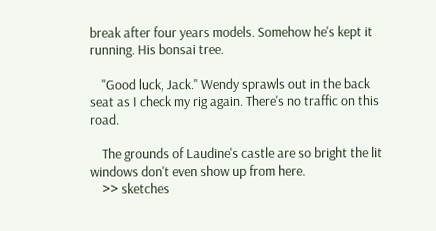break after four years models. Somehow he's kept it running. His bonsai tree.

    "Good luck, Jack." Wendy sprawls out in the back seat as I check my rig again. There's no traffic on this road.

    The grounds of Laudine's castle are so bright the lit windows don't even show up from here.
    >> sketches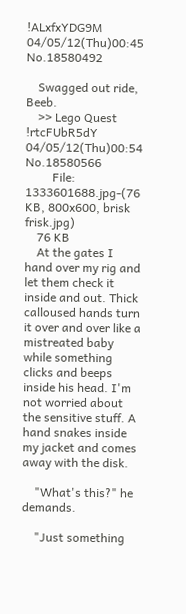!ALxfxYDG9M 04/05/12(Thu)00:45 No.18580492

    Swagged out ride, Beeb.
    >> Lego Quest !rtcFUbR5dY 04/05/12(Thu)00:54 No.18580566
         File: 1333601688.jpg-(76 KB, 800x600, brisk frisk.jpg)
    76 KB
    At the gates I hand over my rig and let them check it inside and out. Thick calloused hands turn it over and over like a mistreated baby while something clicks and beeps inside his head. I'm not worried about the sensitive stuff. A hand snakes inside my jacket and comes away with the disk.

    "What's this?" he demands.

    "Just something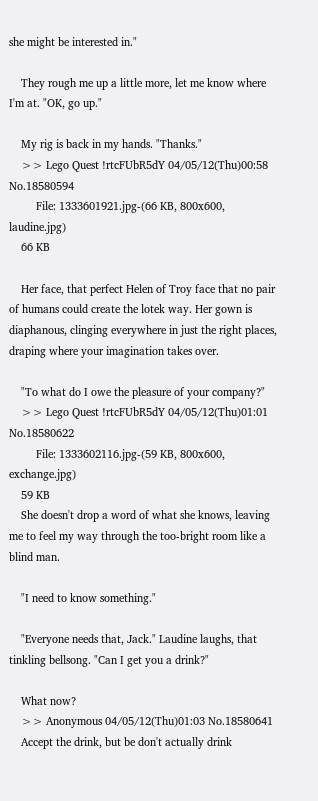she might be interested in."

    They rough me up a little more, let me know where I'm at. "OK, go up."

    My rig is back in my hands. "Thanks."
    >> Lego Quest !rtcFUbR5dY 04/05/12(Thu)00:58 No.18580594
         File: 1333601921.jpg-(66 KB, 800x600, laudine.jpg)
    66 KB

    Her face, that perfect Helen of Troy face that no pair of humans could create the lotek way. Her gown is diaphanous, clinging everywhere in just the right places, draping where your imagination takes over.

    "To what do I owe the pleasure of your company?"
    >> Lego Quest !rtcFUbR5dY 04/05/12(Thu)01:01 No.18580622
         File: 1333602116.jpg-(59 KB, 800x600, exchange.jpg)
    59 KB
    She doesn't drop a word of what she knows, leaving me to feel my way through the too-bright room like a blind man.

    "I need to know something."

    "Everyone needs that, Jack." Laudine laughs, that tinkling bellsong. "Can I get you a drink?"

    What now?
    >> Anonymous 04/05/12(Thu)01:03 No.18580641
    Accept the drink, but be don't actually drink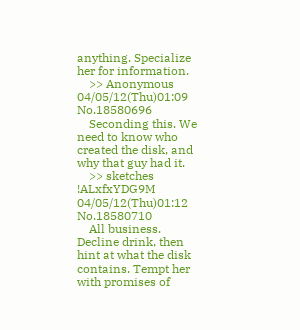anything. Specialize her for information.
    >> Anonymous 04/05/12(Thu)01:09 No.18580696
    Seconding this. We need to know who created the disk, and why that guy had it.
    >> sketches !ALxfxYDG9M 04/05/12(Thu)01:12 No.18580710
    All business. Decline drink, then hint at what the disk contains. Tempt her with promises of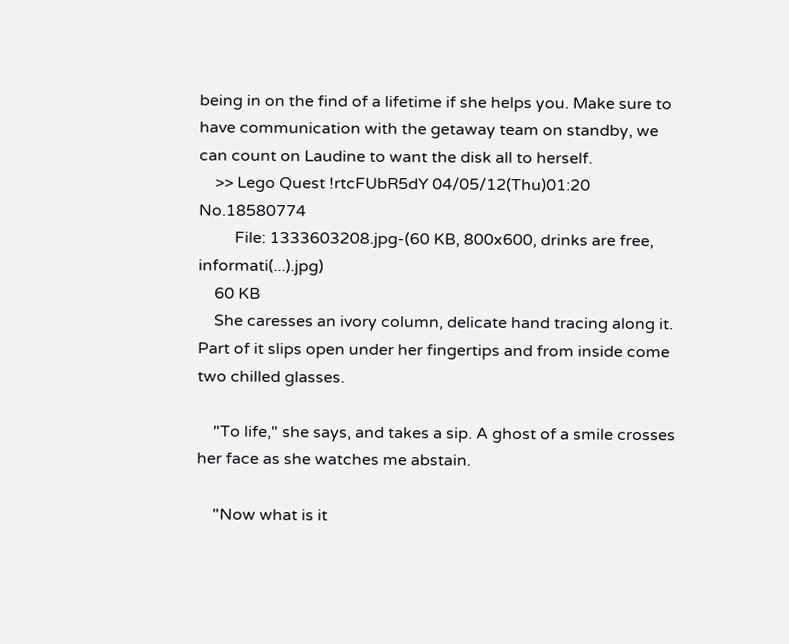being in on the find of a lifetime if she helps you. Make sure to have communication with the getaway team on standby, we can count on Laudine to want the disk all to herself.
    >> Lego Quest !rtcFUbR5dY 04/05/12(Thu)01:20 No.18580774
         File: 1333603208.jpg-(60 KB, 800x600, drinks are free, informati(...).jpg)
    60 KB
    She caresses an ivory column, delicate hand tracing along it. Part of it slips open under her fingertips and from inside come two chilled glasses.

    "To life," she says, and takes a sip. A ghost of a smile crosses her face as she watches me abstain.

    "Now what is it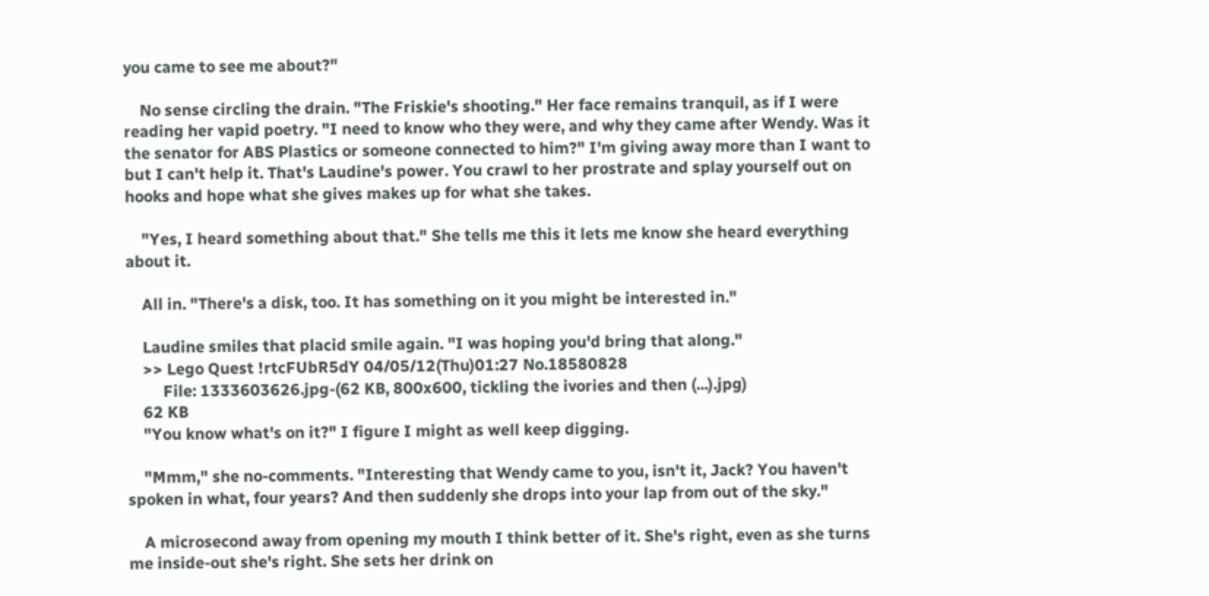you came to see me about?"

    No sense circling the drain. "The Friskie's shooting." Her face remains tranquil, as if I were reading her vapid poetry. "I need to know who they were, and why they came after Wendy. Was it the senator for ABS Plastics or someone connected to him?" I'm giving away more than I want to but I can't help it. That's Laudine's power. You crawl to her prostrate and splay yourself out on hooks and hope what she gives makes up for what she takes.

    "Yes, I heard something about that." She tells me this it lets me know she heard everything about it.

    All in. "There's a disk, too. It has something on it you might be interested in."

    Laudine smiles that placid smile again. "I was hoping you'd bring that along."
    >> Lego Quest !rtcFUbR5dY 04/05/12(Thu)01:27 No.18580828
         File: 1333603626.jpg-(62 KB, 800x600, tickling the ivories and then (...).jpg)
    62 KB
    "You know what's on it?" I figure I might as well keep digging.

    "Mmm," she no-comments. "Interesting that Wendy came to you, isn't it, Jack? You haven't spoken in what, four years? And then suddenly she drops into your lap from out of the sky."

    A microsecond away from opening my mouth I think better of it. She's right, even as she turns me inside-out she's right. She sets her drink on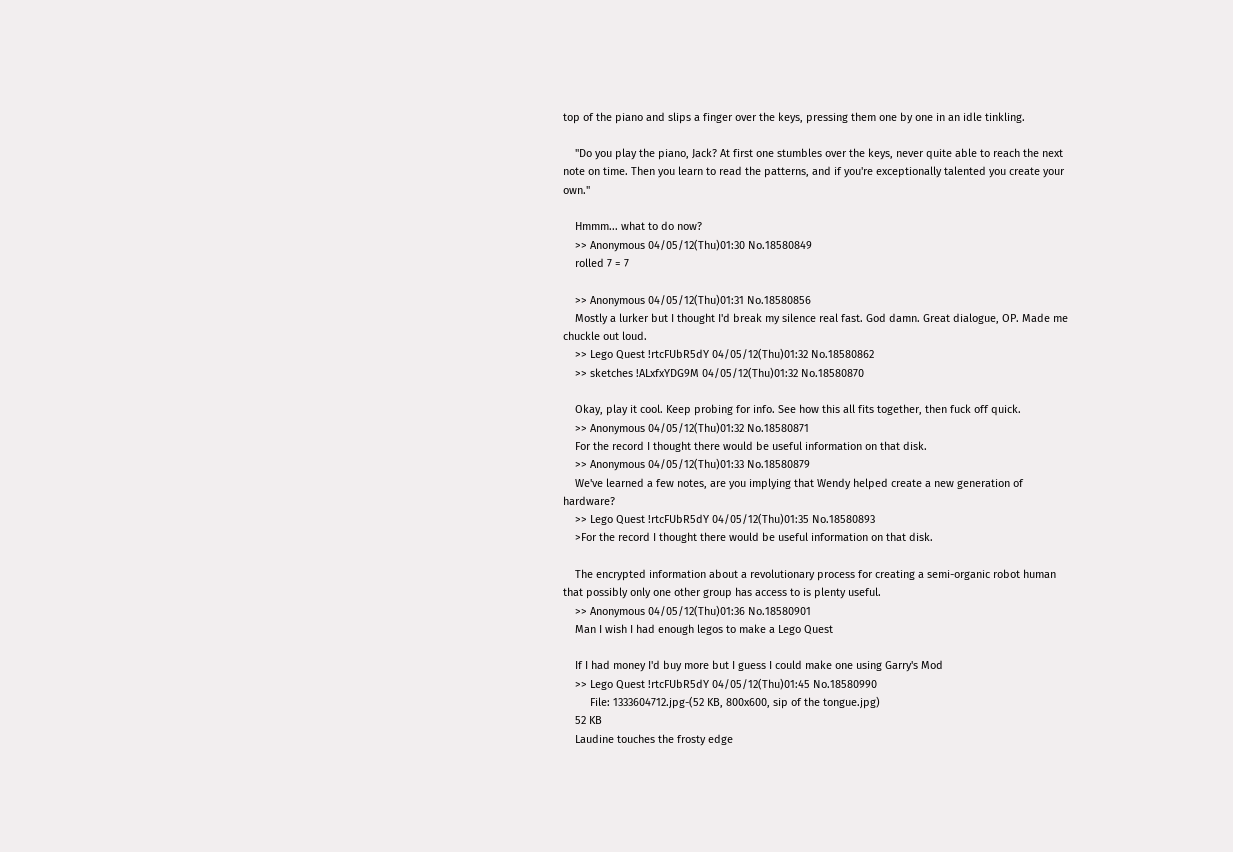top of the piano and slips a finger over the keys, pressing them one by one in an idle tinkling.

    "Do you play the piano, Jack? At first one stumbles over the keys, never quite able to reach the next note on time. Then you learn to read the patterns, and if you're exceptionally talented you create your own."

    Hmmm... what to do now?
    >> Anonymous 04/05/12(Thu)01:30 No.18580849
    rolled 7 = 7

    >> Anonymous 04/05/12(Thu)01:31 No.18580856
    Mostly a lurker but I thought I'd break my silence real fast. God damn. Great dialogue, OP. Made me chuckle out loud.
    >> Lego Quest !rtcFUbR5dY 04/05/12(Thu)01:32 No.18580862
    >> sketches !ALxfxYDG9M 04/05/12(Thu)01:32 No.18580870

    Okay, play it cool. Keep probing for info. See how this all fits together, then fuck off quick.
    >> Anonymous 04/05/12(Thu)01:32 No.18580871
    For the record I thought there would be useful information on that disk.
    >> Anonymous 04/05/12(Thu)01:33 No.18580879
    We've learned a few notes, are you implying that Wendy helped create a new generation of hardware?
    >> Lego Quest !rtcFUbR5dY 04/05/12(Thu)01:35 No.18580893
    >For the record I thought there would be useful information on that disk.

    The encrypted information about a revolutionary process for creating a semi-organic robot human that possibly only one other group has access to is plenty useful.
    >> Anonymous 04/05/12(Thu)01:36 No.18580901
    Man I wish I had enough legos to make a Lego Quest

    If I had money I'd buy more but I guess I could make one using Garry's Mod
    >> Lego Quest !rtcFUbR5dY 04/05/12(Thu)01:45 No.18580990
         File: 1333604712.jpg-(52 KB, 800x600, sip of the tongue.jpg)
    52 KB
    Laudine touches the frosty edge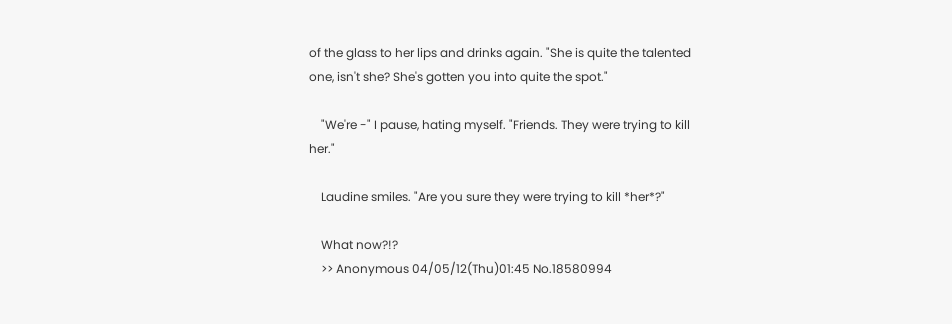of the glass to her lips and drinks again. "She is quite the talented one, isn't she? She's gotten you into quite the spot."

    "We're -" I pause, hating myself. "Friends. They were trying to kill her."

    Laudine smiles. "Are you sure they were trying to kill *her*?"

    What now?!?
    >> Anonymous 04/05/12(Thu)01:45 No.18580994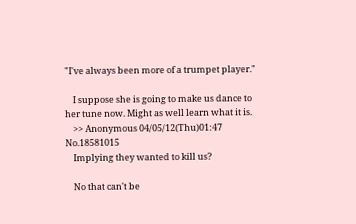"I've always been more of a trumpet player."

    I suppose she is going to make us dance to her tune now. Might as well learn what it is.
    >> Anonymous 04/05/12(Thu)01:47 No.18581015
    Implying they wanted to kill us?

    No that can't be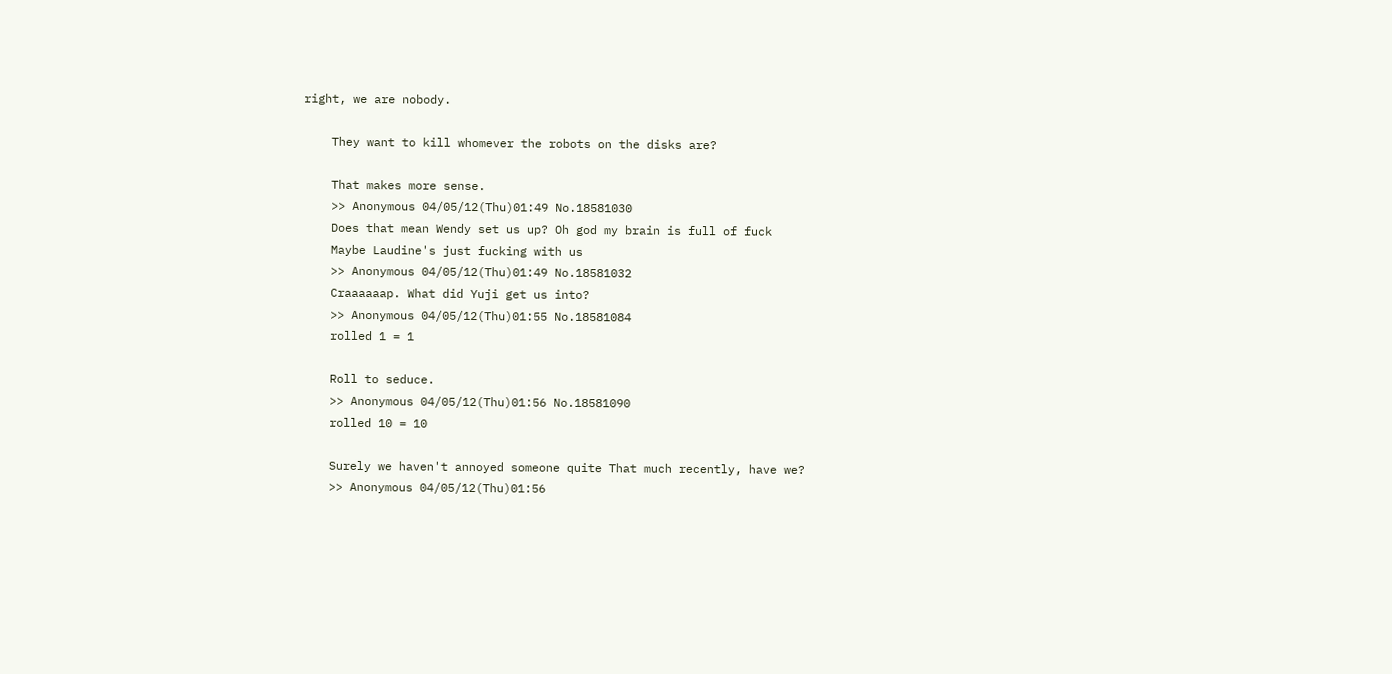right, we are nobody.

    They want to kill whomever the robots on the disks are?

    That makes more sense.
    >> Anonymous 04/05/12(Thu)01:49 No.18581030
    Does that mean Wendy set us up? Oh god my brain is full of fuck
    Maybe Laudine's just fucking with us
    >> Anonymous 04/05/12(Thu)01:49 No.18581032
    Craaaaaap. What did Yuji get us into?
    >> Anonymous 04/05/12(Thu)01:55 No.18581084
    rolled 1 = 1

    Roll to seduce.
    >> Anonymous 04/05/12(Thu)01:56 No.18581090
    rolled 10 = 10

    Surely we haven't annoyed someone quite That much recently, have we?
    >> Anonymous 04/05/12(Thu)01:56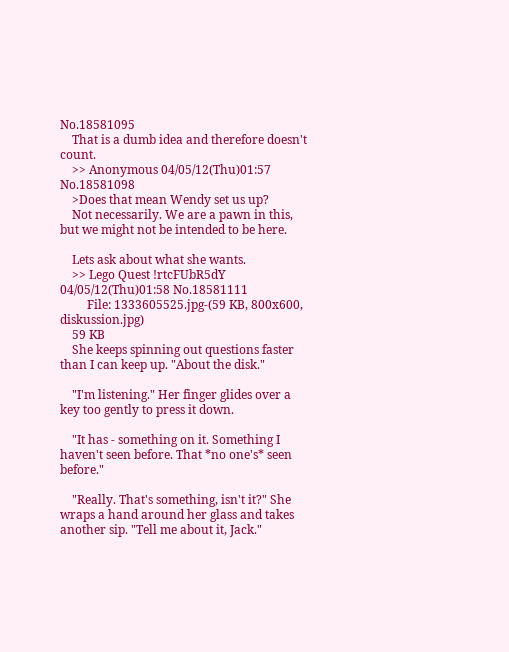No.18581095
    That is a dumb idea and therefore doesn't count.
    >> Anonymous 04/05/12(Thu)01:57 No.18581098
    >Does that mean Wendy set us up?
    Not necessarily. We are a pawn in this, but we might not be intended to be here.

    Lets ask about what she wants.
    >> Lego Quest !rtcFUbR5dY 04/05/12(Thu)01:58 No.18581111
         File: 1333605525.jpg-(59 KB, 800x600, diskussion.jpg)
    59 KB
    She keeps spinning out questions faster than I can keep up. "About the disk."

    "I'm listening." Her finger glides over a key too gently to press it down.

    "It has - something on it. Something I haven't seen before. That *no one's* seen before."

    "Really. That's something, isn't it?" She wraps a hand around her glass and takes another sip. "Tell me about it, Jack."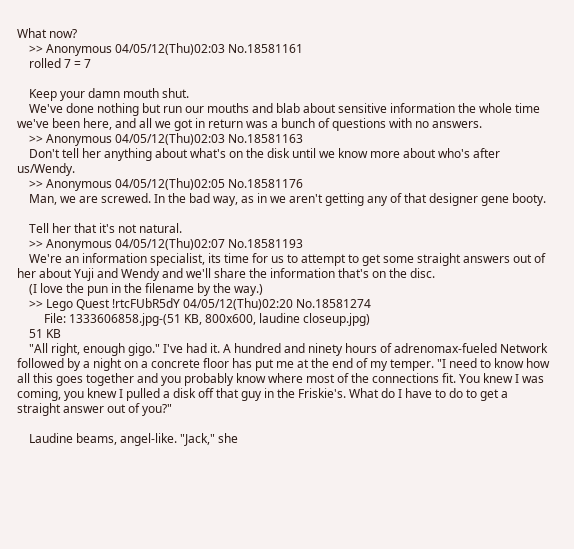What now?
    >> Anonymous 04/05/12(Thu)02:03 No.18581161
    rolled 7 = 7

    Keep your damn mouth shut.
    We've done nothing but run our mouths and blab about sensitive information the whole time we've been here, and all we got in return was a bunch of questions with no answers.
    >> Anonymous 04/05/12(Thu)02:03 No.18581163
    Don't tell her anything about what's on the disk until we know more about who's after us/Wendy.
    >> Anonymous 04/05/12(Thu)02:05 No.18581176
    Man, we are screwed. In the bad way, as in we aren't getting any of that designer gene booty.

    Tell her that it's not natural.
    >> Anonymous 04/05/12(Thu)02:07 No.18581193
    We're an information specialist, its time for us to attempt to get some straight answers out of her about Yuji and Wendy and we'll share the information that's on the disc.
    (I love the pun in the filename by the way.)
    >> Lego Quest !rtcFUbR5dY 04/05/12(Thu)02:20 No.18581274
         File: 1333606858.jpg-(51 KB, 800x600, laudine closeup.jpg)
    51 KB
    "All right, enough gigo." I've had it. A hundred and ninety hours of adrenomax-fueled Network followed by a night on a concrete floor has put me at the end of my temper. "I need to know how all this goes together and you probably know where most of the connections fit. You knew I was coming, you knew I pulled a disk off that guy in the Friskie's. What do I have to do to get a straight answer out of you?"

    Laudine beams, angel-like. "Jack," she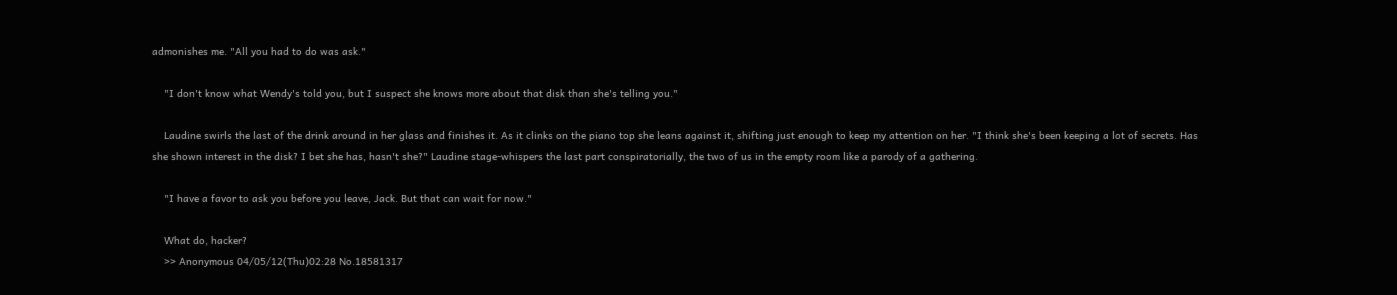admonishes me. "All you had to do was ask."

    "I don't know what Wendy's told you, but I suspect she knows more about that disk than she's telling you."

    Laudine swirls the last of the drink around in her glass and finishes it. As it clinks on the piano top she leans against it, shifting just enough to keep my attention on her. "I think she's been keeping a lot of secrets. Has she shown interest in the disk? I bet she has, hasn't she?" Laudine stage-whispers the last part conspiratorially, the two of us in the empty room like a parody of a gathering.

    "I have a favor to ask you before you leave, Jack. But that can wait for now."

    What do, hacker?
    >> Anonymous 04/05/12(Thu)02:28 No.18581317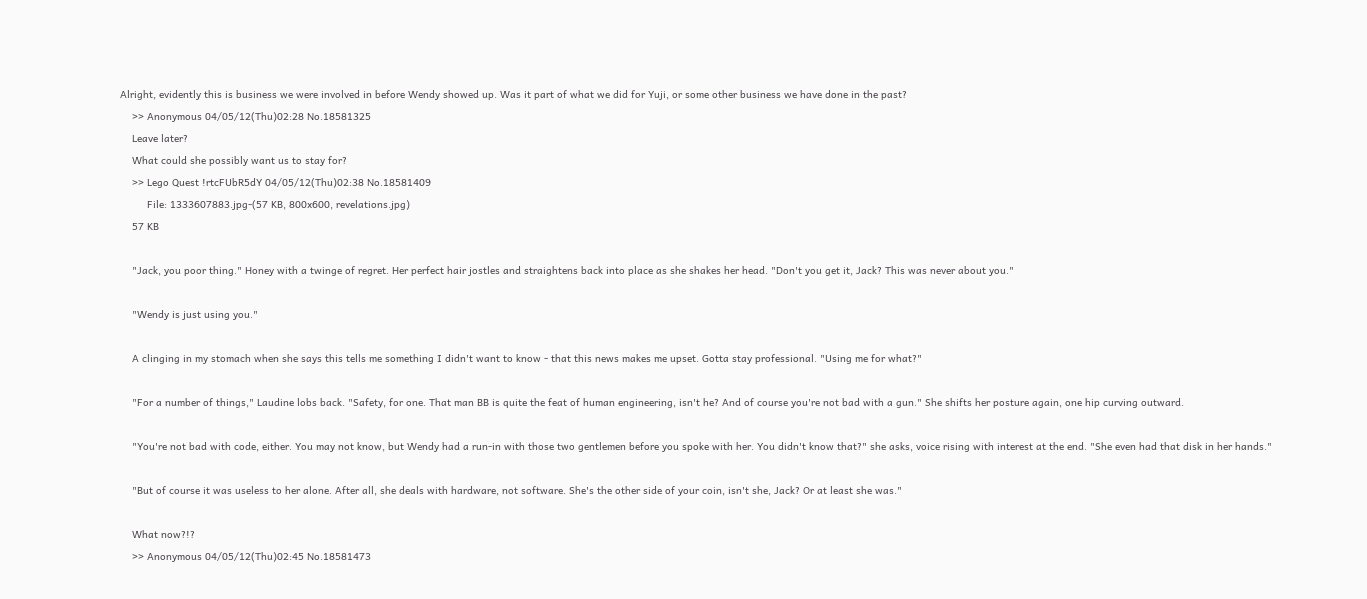Alright, evidently this is business we were involved in before Wendy showed up. Was it part of what we did for Yuji, or some other business we have done in the past?
    >> Anonymous 04/05/12(Thu)02:28 No.18581325
    Leave later?
    What could she possibly want us to stay for?
    >> Lego Quest !rtcFUbR5dY 04/05/12(Thu)02:38 No.18581409
         File: 1333607883.jpg-(57 KB, 800x600, revelations.jpg)
    57 KB

    "Jack, you poor thing." Honey with a twinge of regret. Her perfect hair jostles and straightens back into place as she shakes her head. "Don't you get it, Jack? This was never about you."

    "Wendy is just using you."

    A clinging in my stomach when she says this tells me something I didn't want to know - that this news makes me upset. Gotta stay professional. "Using me for what?"

    "For a number of things," Laudine lobs back. "Safety, for one. That man BB is quite the feat of human engineering, isn't he? And of course you're not bad with a gun." She shifts her posture again, one hip curving outward.

    "You're not bad with code, either. You may not know, but Wendy had a run-in with those two gentlemen before you spoke with her. You didn't know that?" she asks, voice rising with interest at the end. "She even had that disk in her hands."

    "But of course it was useless to her alone. After all, she deals with hardware, not software. She's the other side of your coin, isn't she, Jack? Or at least she was."

    What now?!?
    >> Anonymous 04/05/12(Thu)02:45 No.18581473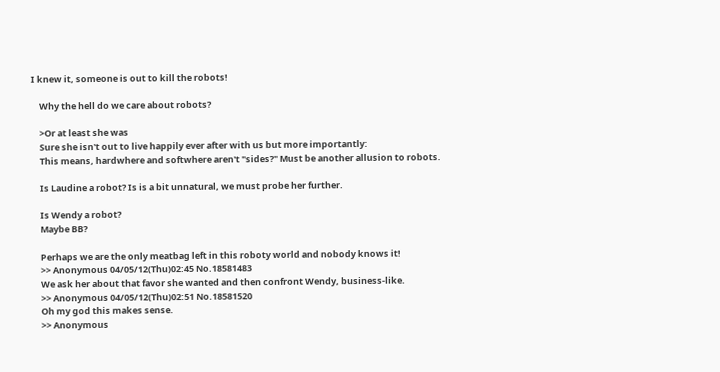I knew it, someone is out to kill the robots!

    Why the hell do we care about robots?

    >Or at least she was
    Sure she isn't out to live happily ever after with us but more importantly:
    This means, hardwhere and softwhere aren't "sides?" Must be another allusion to robots.

    Is Laudine a robot? Is is a bit unnatural, we must probe her further.

    Is Wendy a robot?
    Maybe BB?

    Perhaps we are the only meatbag left in this roboty world and nobody knows it!
    >> Anonymous 04/05/12(Thu)02:45 No.18581483
    We ask her about that favor she wanted and then confront Wendy, business-like.
    >> Anonymous 04/05/12(Thu)02:51 No.18581520
    Oh my god this makes sense.
    >> Anonymous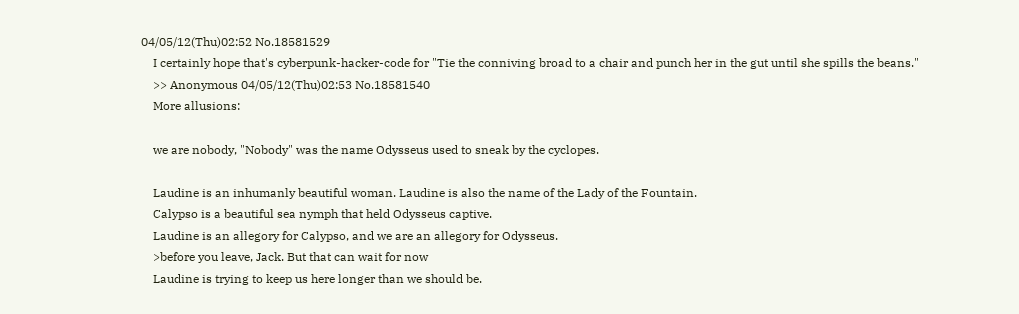04/05/12(Thu)02:52 No.18581529
    I certainly hope that's cyberpunk-hacker-code for "Tie the conniving broad to a chair and punch her in the gut until she spills the beans."
    >> Anonymous 04/05/12(Thu)02:53 No.18581540
    More allusions:

    we are nobody, "Nobody" was the name Odysseus used to sneak by the cyclopes.

    Laudine is an inhumanly beautiful woman. Laudine is also the name of the Lady of the Fountain.
    Calypso is a beautiful sea nymph that held Odysseus captive.
    Laudine is an allegory for Calypso, and we are an allegory for Odysseus.
    >before you leave, Jack. But that can wait for now
    Laudine is trying to keep us here longer than we should be.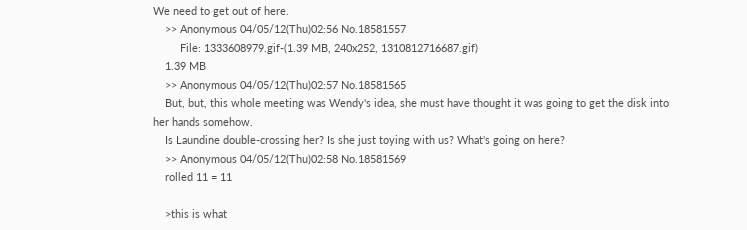We need to get out of here.
    >> Anonymous 04/05/12(Thu)02:56 No.18581557
         File: 1333608979.gif-(1.39 MB, 240x252, 1310812716687.gif)
    1.39 MB
    >> Anonymous 04/05/12(Thu)02:57 No.18581565
    But, but, this whole meeting was Wendy's idea, she must have thought it was going to get the disk into her hands somehow.
    Is Laundine double-crossing her? Is she just toying with us? What's going on here?
    >> Anonymous 04/05/12(Thu)02:58 No.18581569
    rolled 11 = 11

    >this is what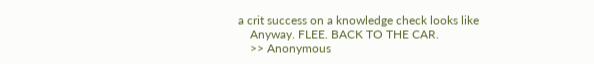a crit success on a knowledge check looks like
    Anyway. FLEE. BACK TO THE CAR.
    >> Anonymous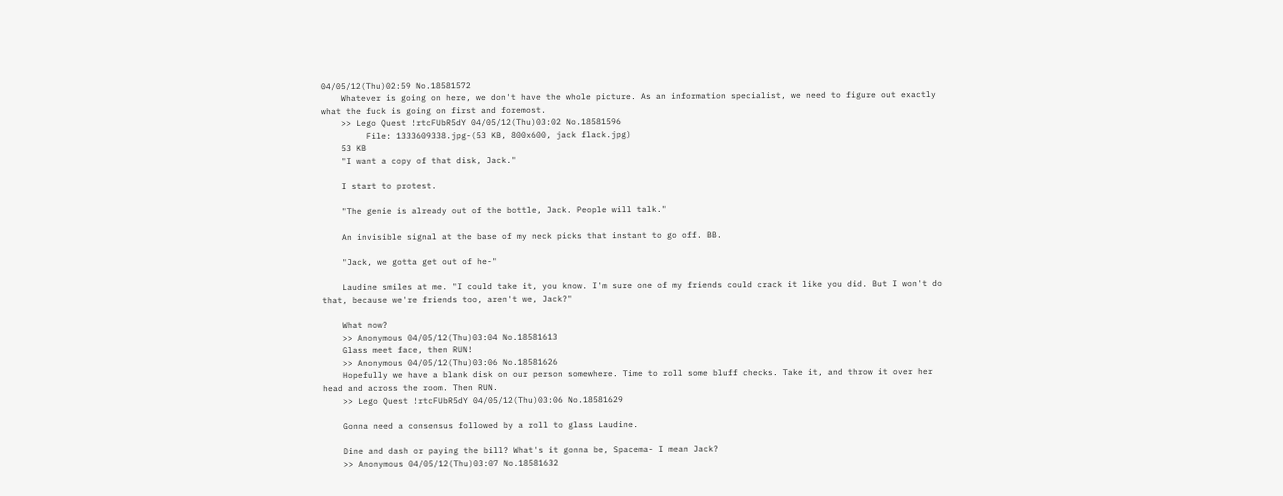04/05/12(Thu)02:59 No.18581572
    Whatever is going on here, we don't have the whole picture. As an information specialist, we need to figure out exactly what the fuck is going on first and foremost.
    >> Lego Quest !rtcFUbR5dY 04/05/12(Thu)03:02 No.18581596
         File: 1333609338.jpg-(53 KB, 800x600, jack flack.jpg)
    53 KB
    "I want a copy of that disk, Jack."

    I start to protest.

    "The genie is already out of the bottle, Jack. People will talk."

    An invisible signal at the base of my neck picks that instant to go off. BB.

    "Jack, we gotta get out of he-"

    Laudine smiles at me. "I could take it, you know. I'm sure one of my friends could crack it like you did. But I won't do that, because we're friends too, aren't we, Jack?"

    What now?
    >> Anonymous 04/05/12(Thu)03:04 No.18581613
    Glass meet face, then RUN!
    >> Anonymous 04/05/12(Thu)03:06 No.18581626
    Hopefully we have a blank disk on our person somewhere. Time to roll some bluff checks. Take it, and throw it over her head and across the room. Then RUN.
    >> Lego Quest !rtcFUbR5dY 04/05/12(Thu)03:06 No.18581629

    Gonna need a consensus followed by a roll to glass Laudine.

    Dine and dash or paying the bill? What's it gonna be, Spacema- I mean Jack?
    >> Anonymous 04/05/12(Thu)03:07 No.18581632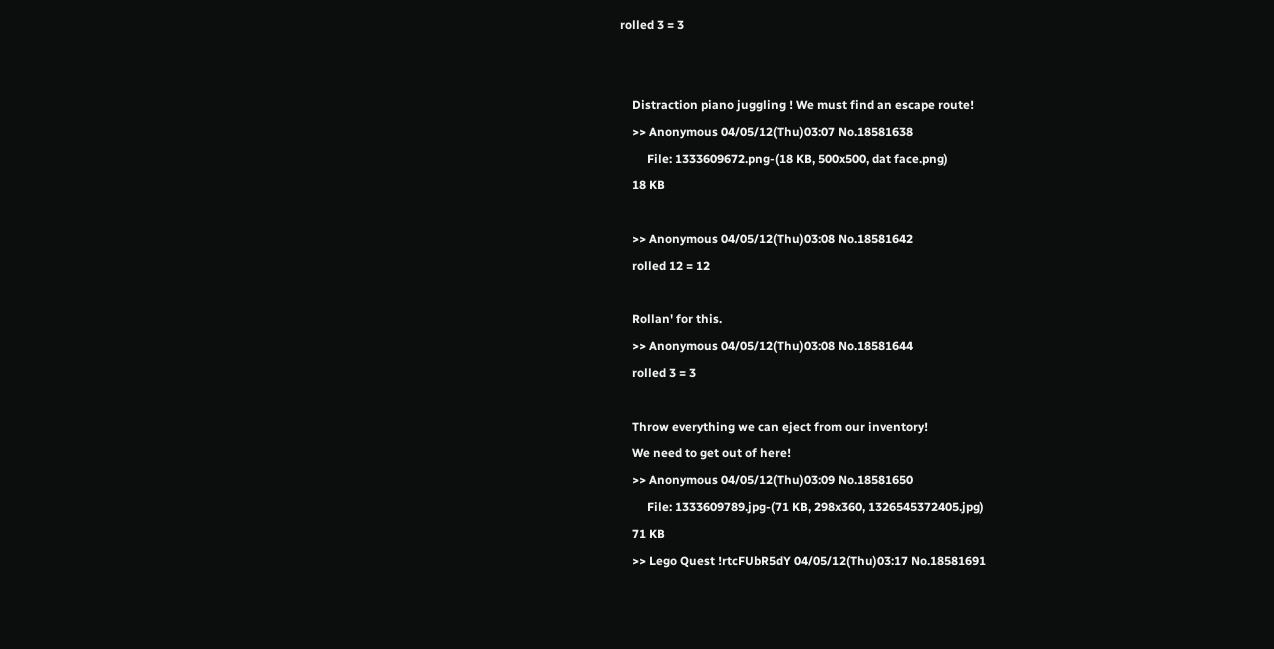rolled 3 = 3


    Distraction piano juggling ! We must find an escape route!
    >> Anonymous 04/05/12(Thu)03:07 No.18581638
         File: 1333609672.png-(18 KB, 500x500, dat face.png)
    18 KB

    >> Anonymous 04/05/12(Thu)03:08 No.18581642
    rolled 12 = 12

    Rollan' for this.
    >> Anonymous 04/05/12(Thu)03:08 No.18581644
    rolled 3 = 3

    Throw everything we can eject from our inventory!
    We need to get out of here!
    >> Anonymous 04/05/12(Thu)03:09 No.18581650
         File: 1333609789.jpg-(71 KB, 298x360, 1326545372405.jpg)
    71 KB
    >> Lego Quest !rtcFUbR5dY 04/05/12(Thu)03:17 No.18581691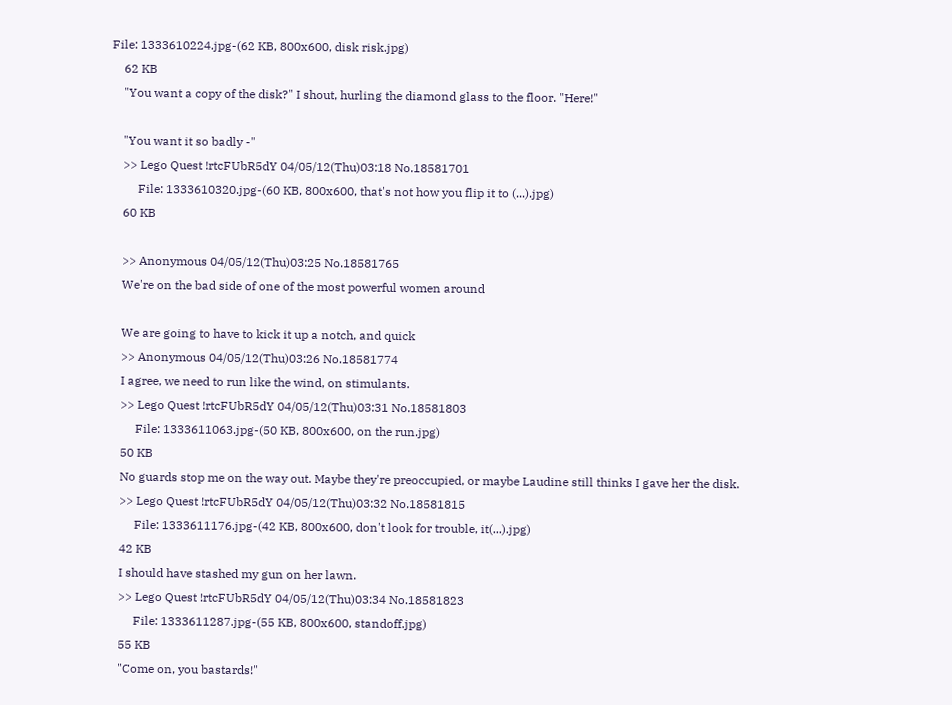File: 1333610224.jpg-(62 KB, 800x600, disk risk.jpg)
    62 KB
    "You want a copy of the disk?" I shout, hurling the diamond glass to the floor. "Here!"

    "You want it so badly -"
    >> Lego Quest !rtcFUbR5dY 04/05/12(Thu)03:18 No.18581701
         File: 1333610320.jpg-(60 KB, 800x600, that's not how you flip it to (...).jpg)
    60 KB

    >> Anonymous 04/05/12(Thu)03:25 No.18581765
    We're on the bad side of one of the most powerful women around

    We are going to have to kick it up a notch, and quick
    >> Anonymous 04/05/12(Thu)03:26 No.18581774
    I agree, we need to run like the wind, on stimulants.
    >> Lego Quest !rtcFUbR5dY 04/05/12(Thu)03:31 No.18581803
         File: 1333611063.jpg-(50 KB, 800x600, on the run.jpg)
    50 KB
    No guards stop me on the way out. Maybe they're preoccupied, or maybe Laudine still thinks I gave her the disk.
    >> Lego Quest !rtcFUbR5dY 04/05/12(Thu)03:32 No.18581815
         File: 1333611176.jpg-(42 KB, 800x600, don't look for trouble, it(...).jpg)
    42 KB
    I should have stashed my gun on her lawn.
    >> Lego Quest !rtcFUbR5dY 04/05/12(Thu)03:34 No.18581823
         File: 1333611287.jpg-(55 KB, 800x600, standoff.jpg)
    55 KB
    "Come on, you bastards!"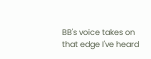BB's voice takes on that edge I've heard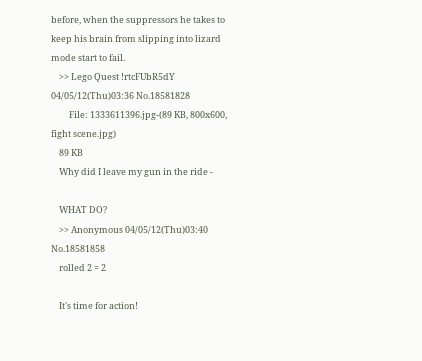before, when the suppressors he takes to keep his brain from slipping into lizard mode start to fail.
    >> Lego Quest !rtcFUbR5dY 04/05/12(Thu)03:36 No.18581828
         File: 1333611396.jpg-(89 KB, 800x600, fight scene.jpg)
    89 KB
    Why did I leave my gun in the ride -

    WHAT DO?
    >> Anonymous 04/05/12(Thu)03:40 No.18581858
    rolled 2 = 2

    It's time for action!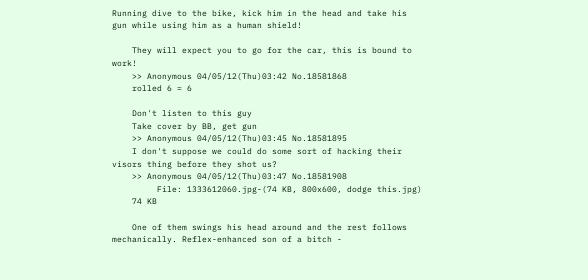Running dive to the bike, kick him in the head and take his gun while using him as a human shield!

    They will expect you to go for the car, this is bound to work!
    >> Anonymous 04/05/12(Thu)03:42 No.18581868
    rolled 6 = 6

    Don't listen to this guy
    Take cover by BB, get gun
    >> Anonymous 04/05/12(Thu)03:45 No.18581895
    I don't suppose we could do some sort of hacking their visors thing before they shot us?
    >> Anonymous 04/05/12(Thu)03:47 No.18581908
         File: 1333612060.jpg-(74 KB, 800x600, dodge this.jpg)
    74 KB

    One of them swings his head around and the rest follows mechanically. Reflex-enhanced son of a bitch -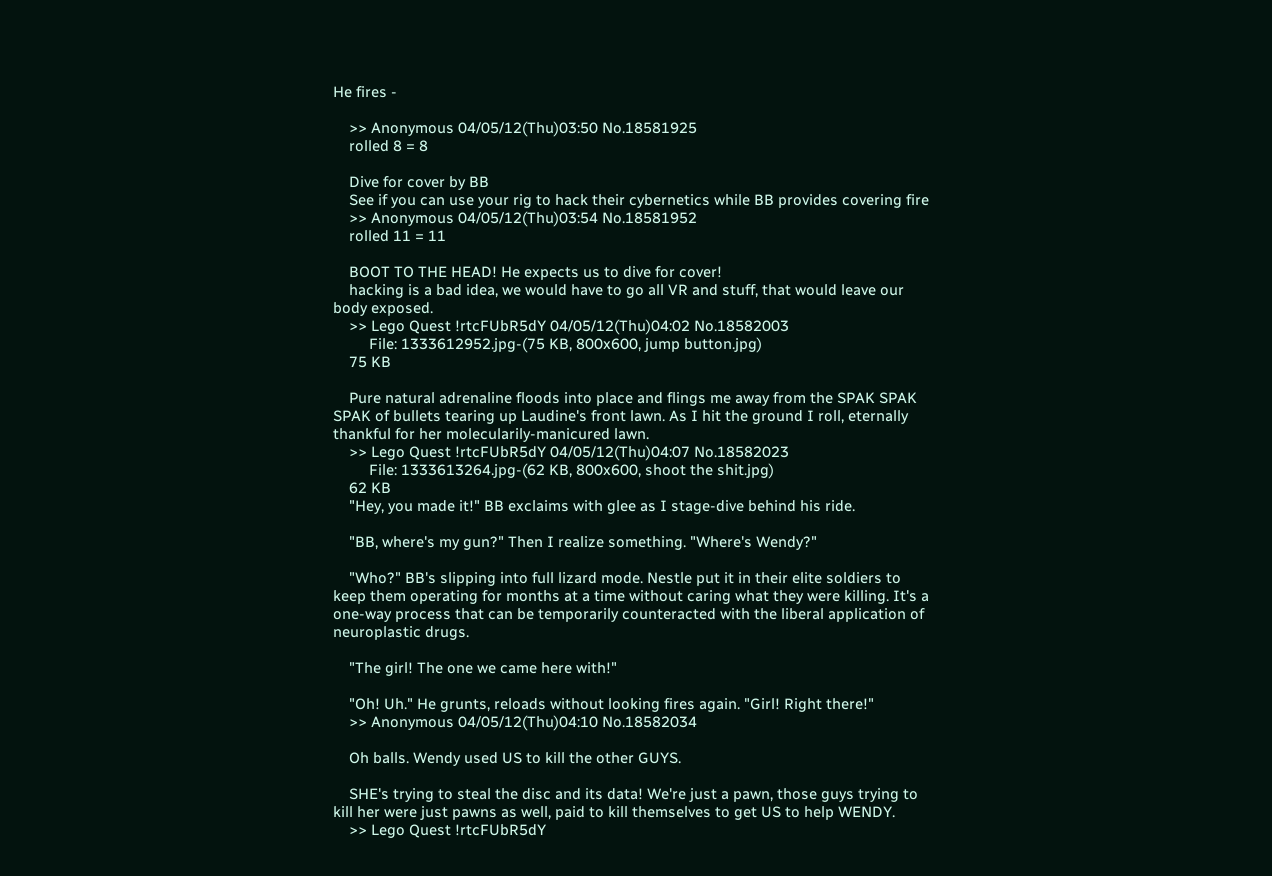He fires -

    >> Anonymous 04/05/12(Thu)03:50 No.18581925
    rolled 8 = 8

    Dive for cover by BB
    See if you can use your rig to hack their cybernetics while BB provides covering fire
    >> Anonymous 04/05/12(Thu)03:54 No.18581952
    rolled 11 = 11

    BOOT TO THE HEAD! He expects us to dive for cover!
    hacking is a bad idea, we would have to go all VR and stuff, that would leave our body exposed.
    >> Lego Quest !rtcFUbR5dY 04/05/12(Thu)04:02 No.18582003
         File: 1333612952.jpg-(75 KB, 800x600, jump button.jpg)
    75 KB

    Pure natural adrenaline floods into place and flings me away from the SPAK SPAK SPAK of bullets tearing up Laudine's front lawn. As I hit the ground I roll, eternally thankful for her molecularily-manicured lawn.
    >> Lego Quest !rtcFUbR5dY 04/05/12(Thu)04:07 No.18582023
         File: 1333613264.jpg-(62 KB, 800x600, shoot the shit.jpg)
    62 KB
    "Hey, you made it!" BB exclaims with glee as I stage-dive behind his ride.

    "BB, where's my gun?" Then I realize something. "Where's Wendy?"

    "Who?" BB's slipping into full lizard mode. Nestle put it in their elite soldiers to keep them operating for months at a time without caring what they were killing. It's a one-way process that can be temporarily counteracted with the liberal application of neuroplastic drugs.

    "The girl! The one we came here with!"

    "Oh! Uh." He grunts, reloads without looking fires again. "Girl! Right there!"
    >> Anonymous 04/05/12(Thu)04:10 No.18582034

    Oh balls. Wendy used US to kill the other GUYS.

    SHE's trying to steal the disc and its data! We're just a pawn, those guys trying to kill her were just pawns as well, paid to kill themselves to get US to help WENDY.
    >> Lego Quest !rtcFUbR5dY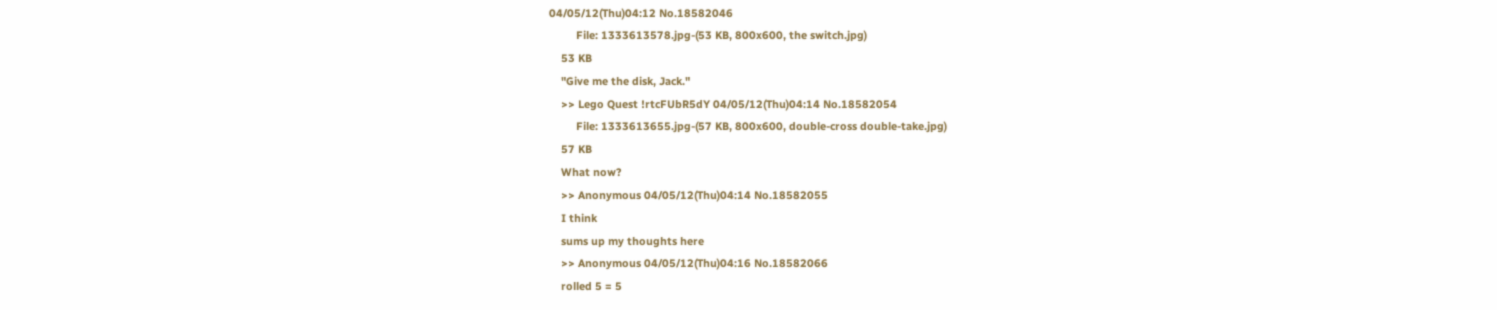04/05/12(Thu)04:12 No.18582046
         File: 1333613578.jpg-(53 KB, 800x600, the switch.jpg)
    53 KB
    "Give me the disk, Jack."
    >> Lego Quest !rtcFUbR5dY 04/05/12(Thu)04:14 No.18582054
         File: 1333613655.jpg-(57 KB, 800x600, double-cross double-take.jpg)
    57 KB
    What now?
    >> Anonymous 04/05/12(Thu)04:14 No.18582055
    I think
    sums up my thoughts here
    >> Anonymous 04/05/12(Thu)04:16 No.18582066
    rolled 5 = 5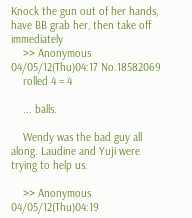Knock the gun out of her hands, have BB grab her, then take off immediately
    >> Anonymous 04/05/12(Thu)04:17 No.18582069
    rolled 4 = 4

    ... balls.

    Wendy was the bad guy all along. Laudine and Yuji were trying to help us.

    >> Anonymous 04/05/12(Thu)04:19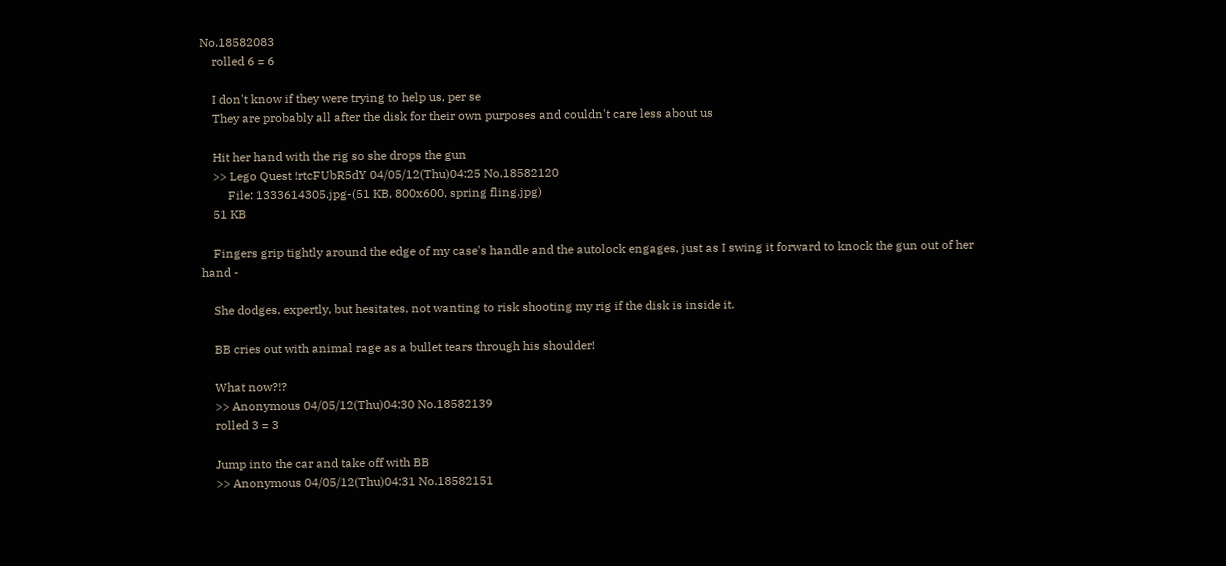No.18582083
    rolled 6 = 6

    I don't know if they were trying to help us, per se
    They are probably all after the disk for their own purposes and couldn't care less about us

    Hit her hand with the rig so she drops the gun
    >> Lego Quest !rtcFUbR5dY 04/05/12(Thu)04:25 No.18582120
         File: 1333614305.jpg-(51 KB, 800x600, spring fling.jpg)
    51 KB

    Fingers grip tightly around the edge of my case's handle and the autolock engages, just as I swing it forward to knock the gun out of her hand -

    She dodges, expertly, but hesitates, not wanting to risk shooting my rig if the disk is inside it.

    BB cries out with animal rage as a bullet tears through his shoulder!

    What now?!?
    >> Anonymous 04/05/12(Thu)04:30 No.18582139
    rolled 3 = 3

    Jump into the car and take off with BB
    >> Anonymous 04/05/12(Thu)04:31 No.18582151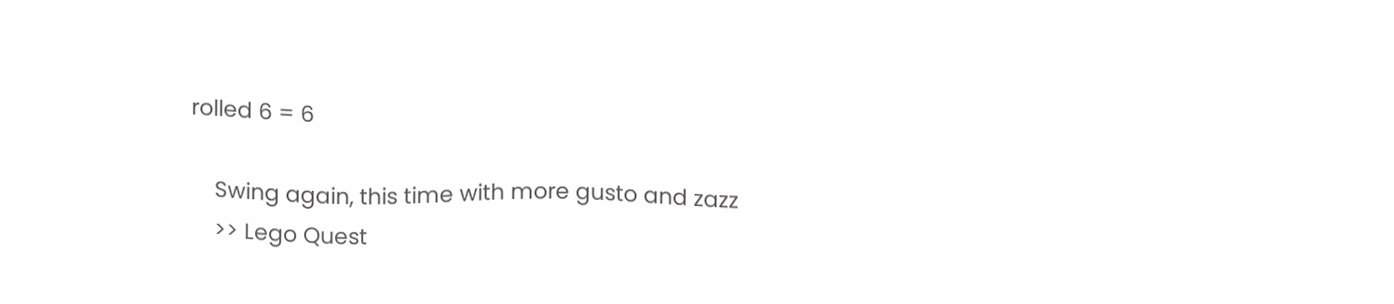rolled 6 = 6

    Swing again, this time with more gusto and zazz
    >> Lego Quest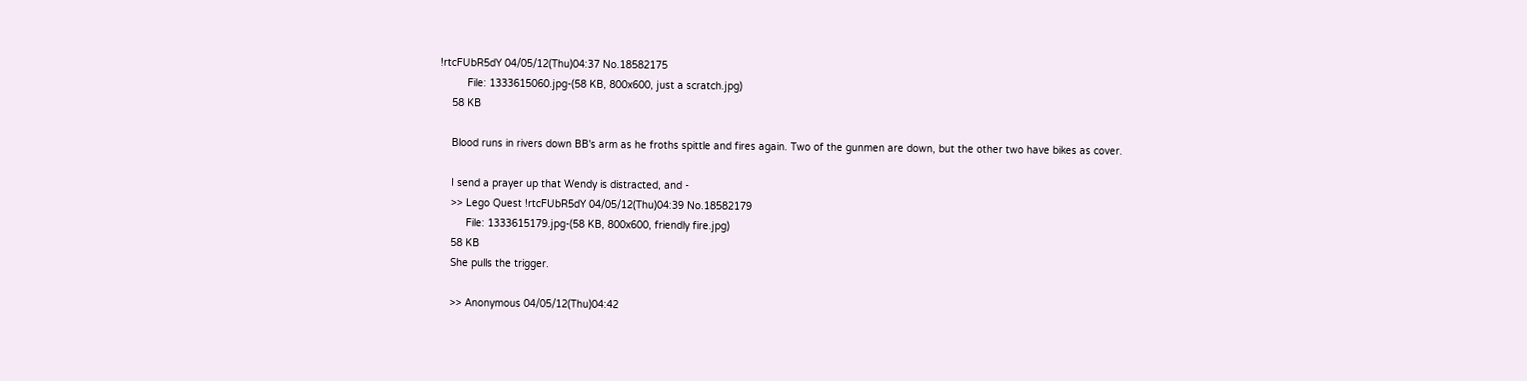!rtcFUbR5dY 04/05/12(Thu)04:37 No.18582175
         File: 1333615060.jpg-(58 KB, 800x600, just a scratch.jpg)
    58 KB

    Blood runs in rivers down BB's arm as he froths spittle and fires again. Two of the gunmen are down, but the other two have bikes as cover.

    I send a prayer up that Wendy is distracted, and -
    >> Lego Quest !rtcFUbR5dY 04/05/12(Thu)04:39 No.18582179
         File: 1333615179.jpg-(58 KB, 800x600, friendly fire.jpg)
    58 KB
    She pulls the trigger.

    >> Anonymous 04/05/12(Thu)04:42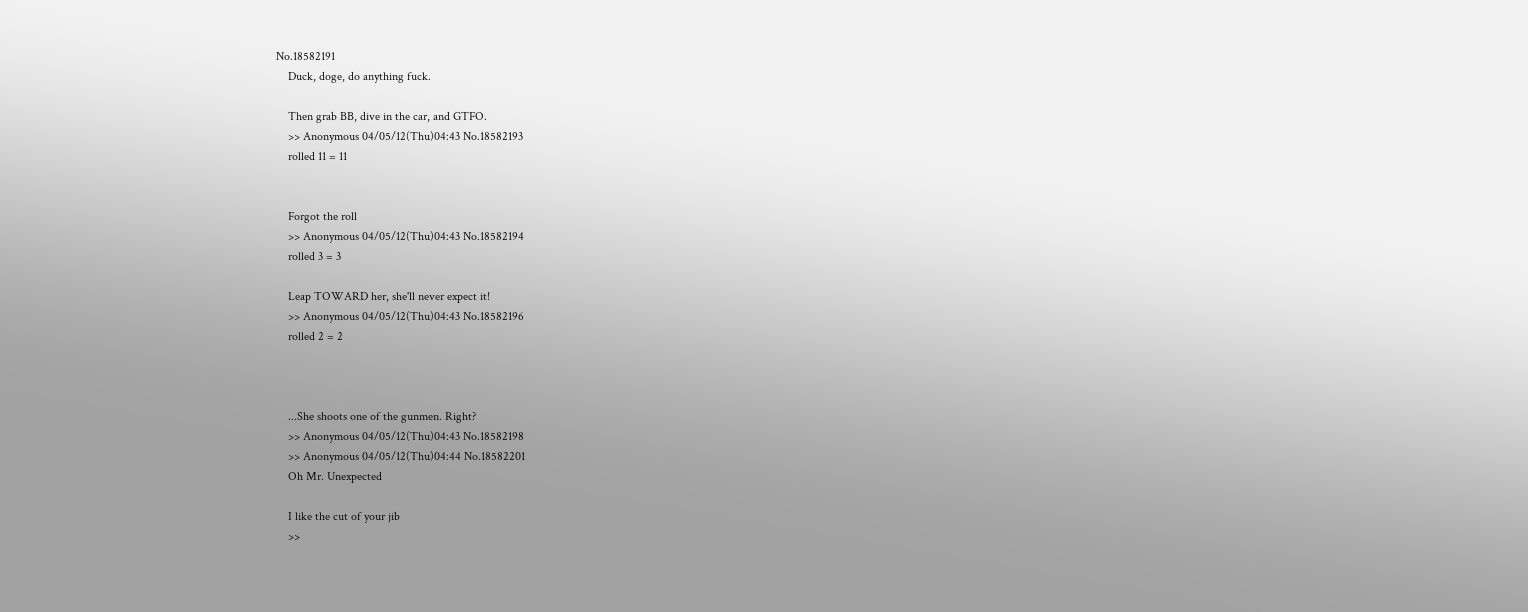No.18582191
    Duck, doge, do anything fuck.

    Then grab BB, dive in the car, and GTFO.
    >> Anonymous 04/05/12(Thu)04:43 No.18582193
    rolled 11 = 11


    Forgot the roll
    >> Anonymous 04/05/12(Thu)04:43 No.18582194
    rolled 3 = 3

    Leap TOWARD her, she'll never expect it!
    >> Anonymous 04/05/12(Thu)04:43 No.18582196
    rolled 2 = 2



    ...She shoots one of the gunmen. Right?
    >> Anonymous 04/05/12(Thu)04:43 No.18582198
    >> Anonymous 04/05/12(Thu)04:44 No.18582201
    Oh Mr. Unexpected

    I like the cut of your jib
    >>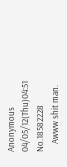Anonymous 04/05/12(Thu)04:51 No.18582228
    Awww shit man.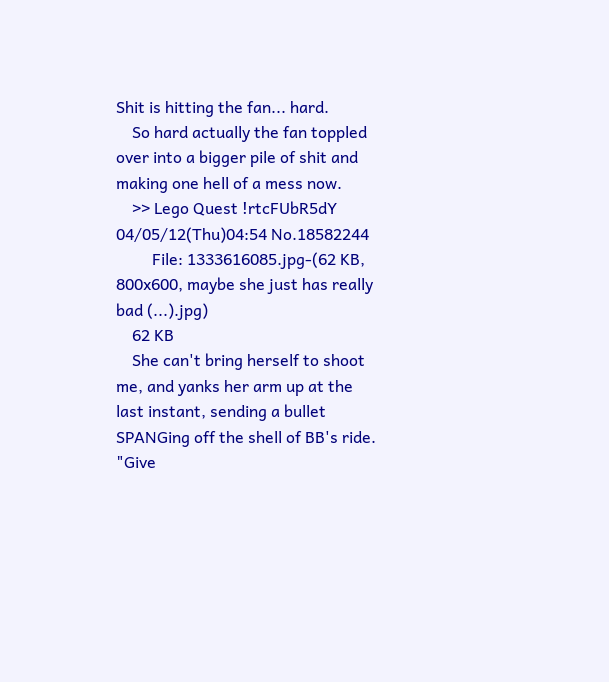Shit is hitting the fan... hard.
    So hard actually the fan toppled over into a bigger pile of shit and making one hell of a mess now.
    >> Lego Quest !rtcFUbR5dY 04/05/12(Thu)04:54 No.18582244
         File: 1333616085.jpg-(62 KB, 800x600, maybe she just has really bad (...).jpg)
    62 KB
    She can't bring herself to shoot me, and yanks her arm up at the last instant, sending a bullet SPANGing off the shell of BB's ride. "Give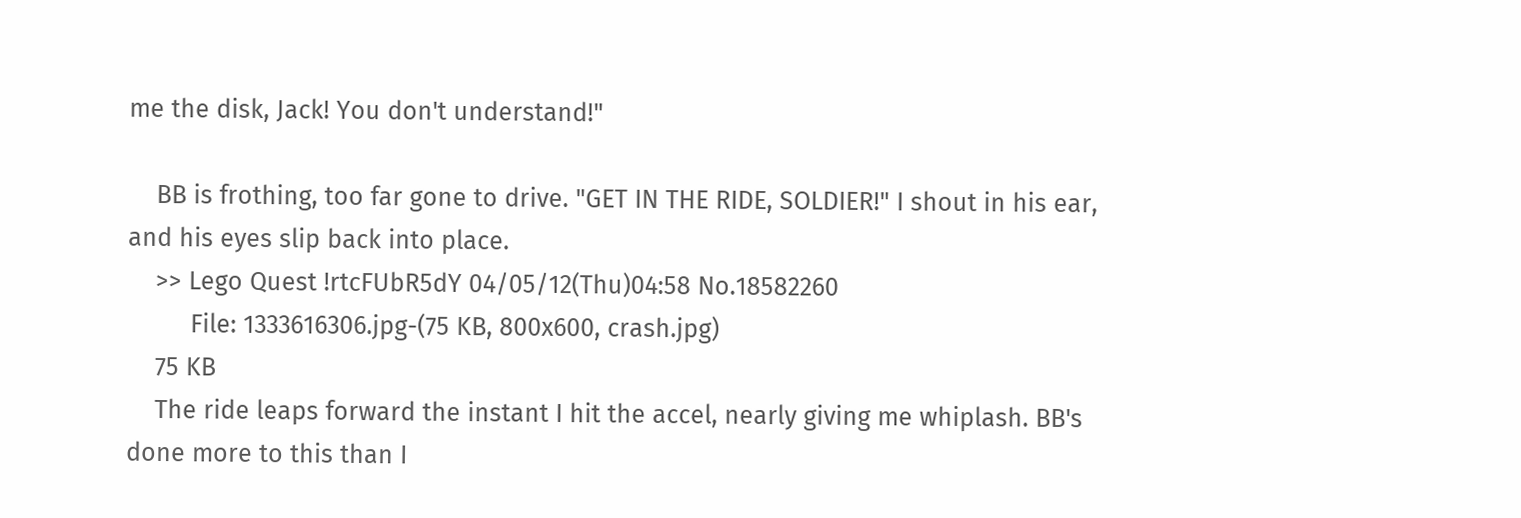me the disk, Jack! You don't understand!"

    BB is frothing, too far gone to drive. "GET IN THE RIDE, SOLDIER!" I shout in his ear, and his eyes slip back into place.
    >> Lego Quest !rtcFUbR5dY 04/05/12(Thu)04:58 No.18582260
         File: 1333616306.jpg-(75 KB, 800x600, crash.jpg)
    75 KB
    The ride leaps forward the instant I hit the accel, nearly giving me whiplash. BB's done more to this than I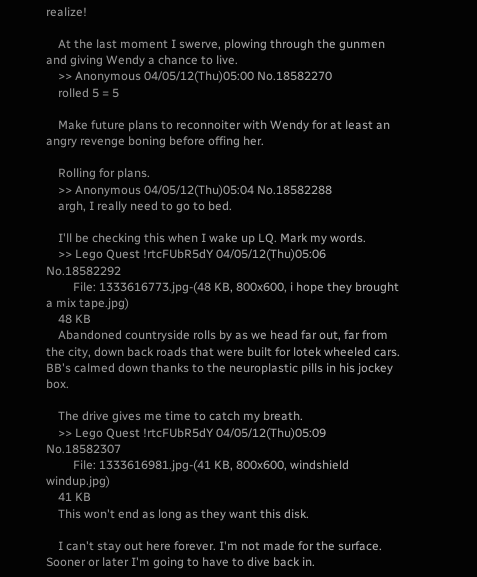realize!

    At the last moment I swerve, plowing through the gunmen and giving Wendy a chance to live.
    >> Anonymous 04/05/12(Thu)05:00 No.18582270
    rolled 5 = 5

    Make future plans to reconnoiter with Wendy for at least an angry revenge boning before offing her.

    Rolling for plans.
    >> Anonymous 04/05/12(Thu)05:04 No.18582288
    argh, I really need to go to bed.

    I'll be checking this when I wake up LQ. Mark my words.
    >> Lego Quest !rtcFUbR5dY 04/05/12(Thu)05:06 No.18582292
         File: 1333616773.jpg-(48 KB, 800x600, i hope they brought a mix tape.jpg)
    48 KB
    Abandoned countryside rolls by as we head far out, far from the city, down back roads that were built for lotek wheeled cars. BB's calmed down thanks to the neuroplastic pills in his jockey box.

    The drive gives me time to catch my breath.
    >> Lego Quest !rtcFUbR5dY 04/05/12(Thu)05:09 No.18582307
         File: 1333616981.jpg-(41 KB, 800x600, windshield windup.jpg)
    41 KB
    This won't end as long as they want this disk.

    I can't stay out here forever. I'm not made for the surface. Sooner or later I'm going to have to dive back in.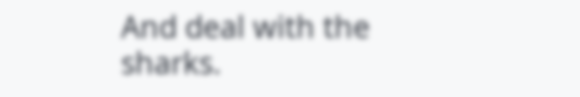And deal with the sharks.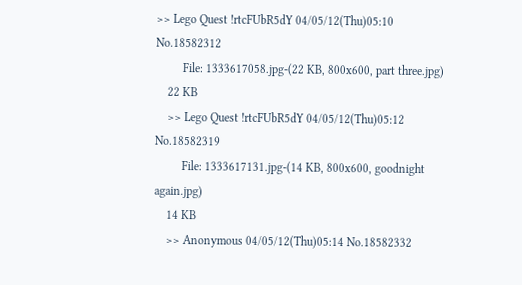>> Lego Quest !rtcFUbR5dY 04/05/12(Thu)05:10 No.18582312
         File: 1333617058.jpg-(22 KB, 800x600, part three.jpg)
    22 KB
    >> Lego Quest !rtcFUbR5dY 04/05/12(Thu)05:12 No.18582319
         File: 1333617131.jpg-(14 KB, 800x600, goodnight again.jpg)
    14 KB
    >> Anonymous 04/05/12(Thu)05:14 No.18582332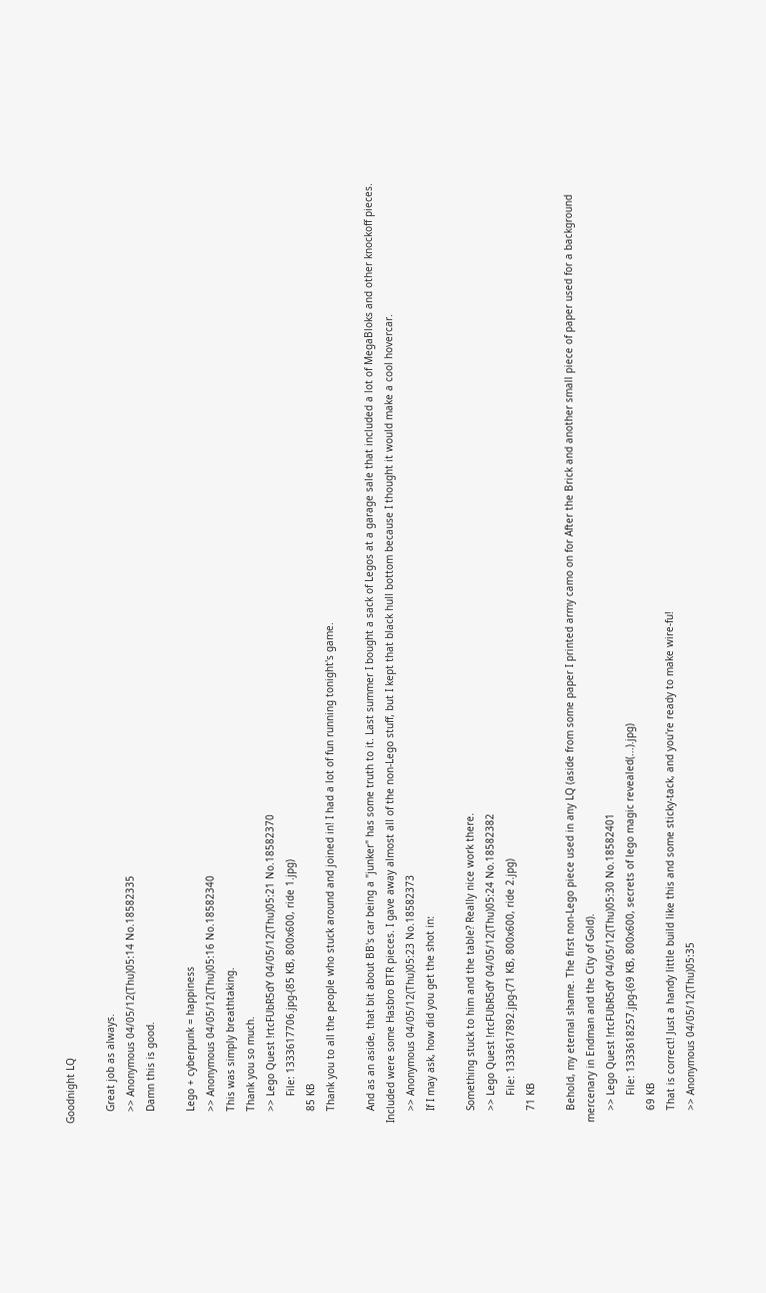Goodnight LQ

    Great job as always.
    >> Anonymous 04/05/12(Thu)05:14 No.18582335
    Damn this is good.

    Lego + cyberpunk = happiness
    >> Anonymous 04/05/12(Thu)05:16 No.18582340
    This was simply breathtaking.
    Thank you so much.
    >> Lego Quest !rtcFUbR5dY 04/05/12(Thu)05:21 No.18582370
         File: 1333617706.jpg-(85 KB, 800x600, ride 1.jpg)
    85 KB
    Thank you to all the people who stuck around and joined in! I had a lot of fun running tonight's game.

    And as an aside, that bit about BB's car being a "junker" has some truth to it. Last summer I bought a sack of Legos at a garage sale that included a lot of MegaBloks and other knockoff pieces. Included were some Hasbro BTR pieces. I gave away almost all of the non-Lego stuff, but I kept that black hull bottom because I thought it would make a cool hovercar.
    >> Anonymous 04/05/12(Thu)05:23 No.18582373
    If I may ask, how did you get the shot in:

    Something stuck to him and the table? Really nice work there.
    >> Lego Quest !rtcFUbR5dY 04/05/12(Thu)05:24 No.18582382
         File: 1333617892.jpg-(71 KB, 800x600, ride 2.jpg)
    71 KB

    Behold, my eternal shame. The first non-Lego piece used in any LQ (aside from some paper I printed army camo on for After the Brick and another small piece of paper used for a background mercenary in Endman and the City of Gold).
    >> Lego Quest !rtcFUbR5dY 04/05/12(Thu)05:30 No.18582401
         File: 1333618257.jpg-(69 KB, 800x600, secrets of lego magic revealed(...).jpg)
    69 KB
    That is correct! Just a handy little build like this and some sticky-tack, and you're ready to make wire-fu!
    >> Anonymous 04/05/12(Thu)05:35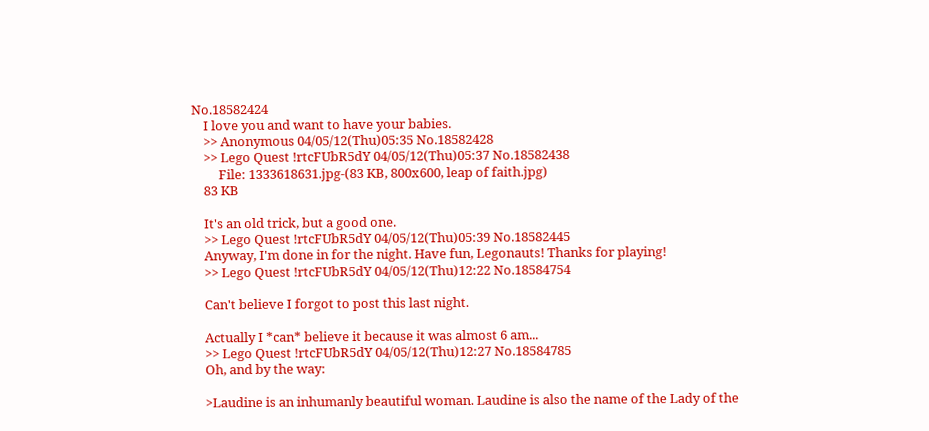No.18582424
    I love you and want to have your babies.
    >> Anonymous 04/05/12(Thu)05:35 No.18582428
    >> Lego Quest !rtcFUbR5dY 04/05/12(Thu)05:37 No.18582438
         File: 1333618631.jpg-(83 KB, 800x600, leap of faith.jpg)
    83 KB

    It's an old trick, but a good one.
    >> Lego Quest !rtcFUbR5dY 04/05/12(Thu)05:39 No.18582445
    Anyway, I'm done in for the night. Have fun, Legonauts! Thanks for playing!
    >> Lego Quest !rtcFUbR5dY 04/05/12(Thu)12:22 No.18584754

    Can't believe I forgot to post this last night.

    Actually I *can* believe it because it was almost 6 am...
    >> Lego Quest !rtcFUbR5dY 04/05/12(Thu)12:27 No.18584785
    Oh, and by the way:

    >Laudine is an inhumanly beautiful woman. Laudine is also the name of the Lady of the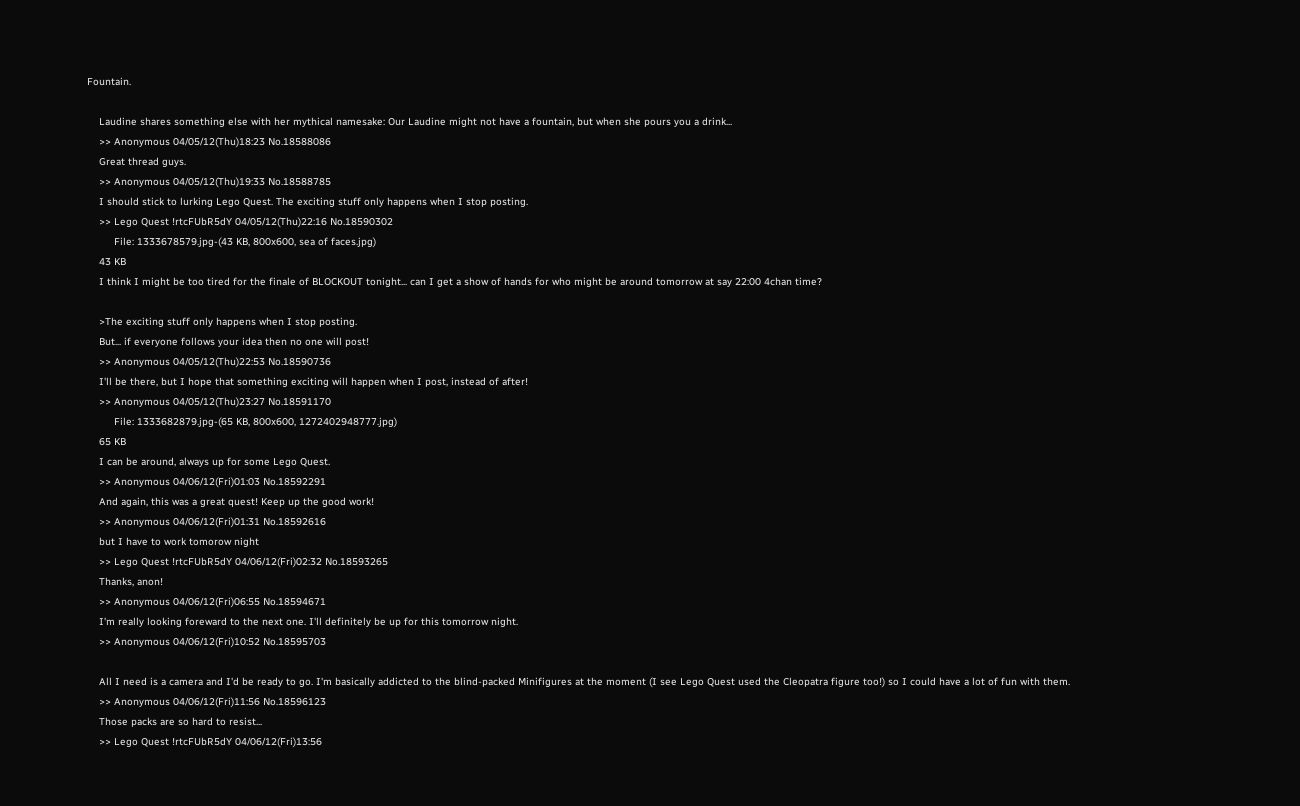Fountain.

    Laudine shares something else with her mythical namesake: Our Laudine might not have a fountain, but when she pours you a drink...
    >> Anonymous 04/05/12(Thu)18:23 No.18588086
    Great thread guys.
    >> Anonymous 04/05/12(Thu)19:33 No.18588785
    I should stick to lurking Lego Quest. The exciting stuff only happens when I stop posting.
    >> Lego Quest !rtcFUbR5dY 04/05/12(Thu)22:16 No.18590302
         File: 1333678579.jpg-(43 KB, 800x600, sea of faces.jpg)
    43 KB
    I think I might be too tired for the finale of BLOCKOUT tonight... can I get a show of hands for who might be around tomorrow at say 22:00 4chan time?

    >The exciting stuff only happens when I stop posting.
    But... if everyone follows your idea then no one will post!
    >> Anonymous 04/05/12(Thu)22:53 No.18590736
    I'll be there, but I hope that something exciting will happen when I post, instead of after!
    >> Anonymous 04/05/12(Thu)23:27 No.18591170
         File: 1333682879.jpg-(65 KB, 800x600, 1272402948777.jpg)
    65 KB
    I can be around, always up for some Lego Quest.
    >> Anonymous 04/06/12(Fri)01:03 No.18592291
    And again, this was a great quest! Keep up the good work!
    >> Anonymous 04/06/12(Fri)01:31 No.18592616
    but I have to work tomorow night
    >> Lego Quest !rtcFUbR5dY 04/06/12(Fri)02:32 No.18593265
    Thanks, anon!
    >> Anonymous 04/06/12(Fri)06:55 No.18594671
    I'm really looking foreward to the next one. I'll definitely be up for this tomorrow night.
    >> Anonymous 04/06/12(Fri)10:52 No.18595703

    All I need is a camera and I'd be ready to go. I'm basically addicted to the blind-packed Minifigures at the moment (I see Lego Quest used the Cleopatra figure too!) so I could have a lot of fun with them.
    >> Anonymous 04/06/12(Fri)11:56 No.18596123
    Those packs are so hard to resist...
    >> Lego Quest !rtcFUbR5dY 04/06/12(Fri)13:56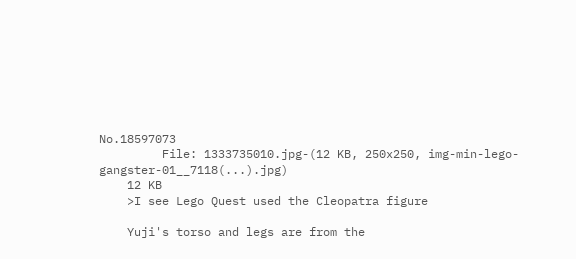No.18597073
         File: 1333735010.jpg-(12 KB, 250x250, img-min-lego-gangster-01__7118(...).jpg)
    12 KB
    >I see Lego Quest used the Cleopatra figure

    Yuji's torso and legs are from the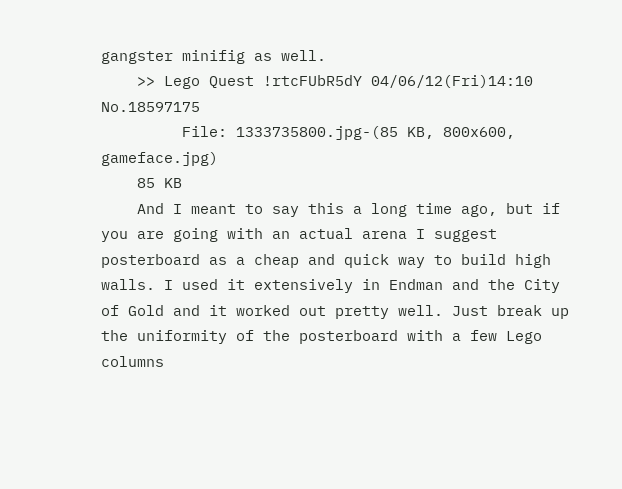gangster minifig as well.
    >> Lego Quest !rtcFUbR5dY 04/06/12(Fri)14:10 No.18597175
         File: 1333735800.jpg-(85 KB, 800x600, gameface.jpg)
    85 KB
    And I meant to say this a long time ago, but if you are going with an actual arena I suggest posterboard as a cheap and quick way to build high walls. I used it extensively in Endman and the City of Gold and it worked out pretty well. Just break up the uniformity of the posterboard with a few Lego columns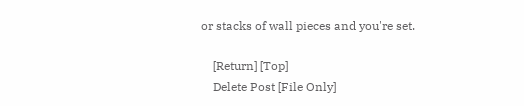or stacks of wall pieces and you're set.

    [Return] [Top]
    Delete Post [File Only]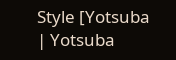Style [Yotsuba | Yotsuba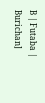B | Futaba | Burichan]